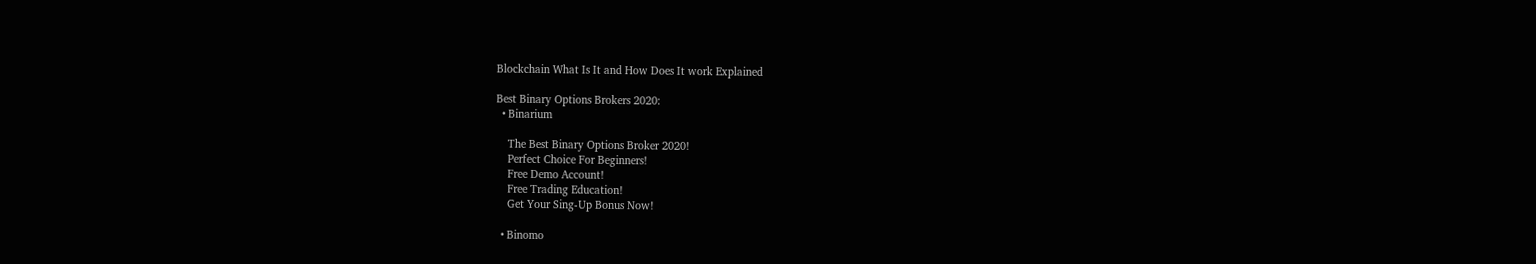Blockchain What Is It and How Does It work Explained

Best Binary Options Brokers 2020:
  • Binarium

    The Best Binary Options Broker 2020!
    Perfect Choice For Beginners!
    Free Demo Account!
    Free Trading Education!
    Get Your Sing-Up Bonus Now!

  • Binomo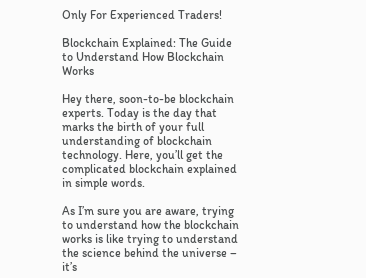Only For Experienced Traders!

Blockchain Explained: The Guide to Understand How Blockchain Works

Hey there, soon-to-be blockchain experts. Today is the day that marks the birth of your full understanding of blockchain technology. Here, you’ll get the complicated blockchain explained in simple words.

As I’m sure you are aware, trying to understand how the blockchain works is like trying to understand the science behind the universe – it’s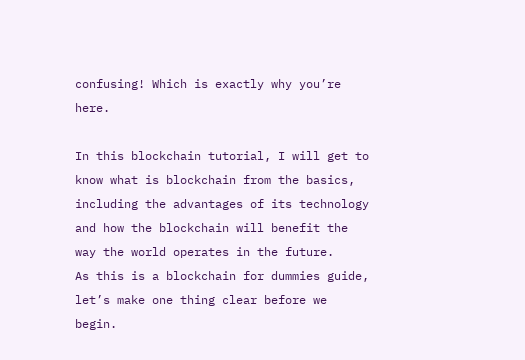confusing! Which is exactly why you’re here.

In this blockchain tutorial, I will get to know what is blockchain from the basics, including the advantages of its technology and how the blockchain will benefit the way the world operates in the future.
As this is a blockchain for dummies guide, let’s make one thing clear before we begin.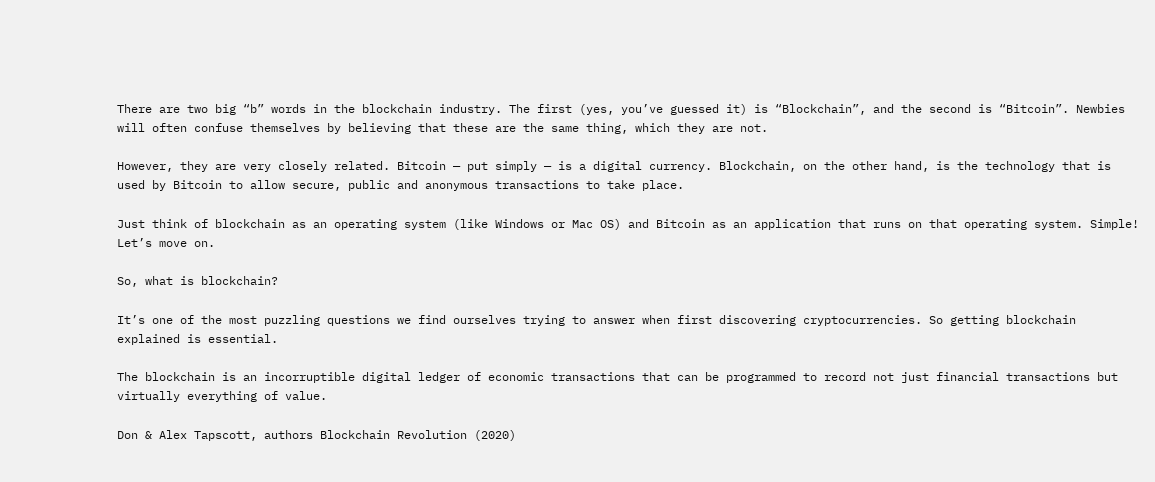There are two big “b” words in the blockchain industry. The first (yes, you’ve guessed it) is “Blockchain”, and the second is “Bitcoin”. Newbies will often confuse themselves by believing that these are the same thing, which they are not.

However, they are very closely related. Bitcoin — put simply — is a digital currency. Blockchain, on the other hand, is the technology that is used by Bitcoin to allow secure, public and anonymous transactions to take place.

Just think of blockchain as an operating system (like Windows or Mac OS) and Bitcoin as an application that runs on that operating system. Simple! Let’s move on.

So, what is blockchain?

It’s one of the most puzzling questions we find ourselves trying to answer when first discovering cryptocurrencies. So getting blockchain explained is essential.

The blockchain is an incorruptible digital ledger of economic transactions that can be programmed to record not just financial transactions but virtually everything of value.

Don & Alex Tapscott, authors Blockchain Revolution (2020)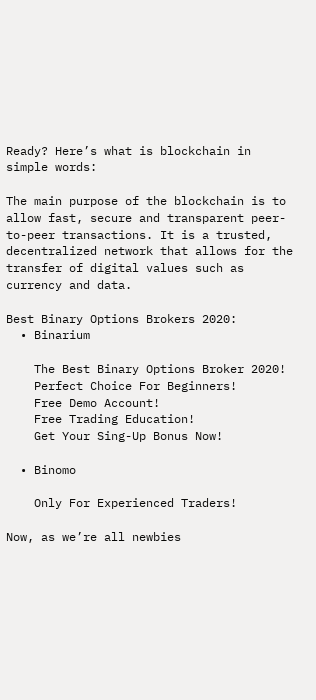Ready? Here’s what is blockchain in simple words:

The main purpose of the blockchain is to allow fast, secure and transparent peer-to-peer transactions. It is a trusted, decentralized network that allows for the transfer of digital values such as currency and data.

Best Binary Options Brokers 2020:
  • Binarium

    The Best Binary Options Broker 2020!
    Perfect Choice For Beginners!
    Free Demo Account!
    Free Trading Education!
    Get Your Sing-Up Bonus Now!

  • Binomo

    Only For Experienced Traders!

Now, as we’re all newbies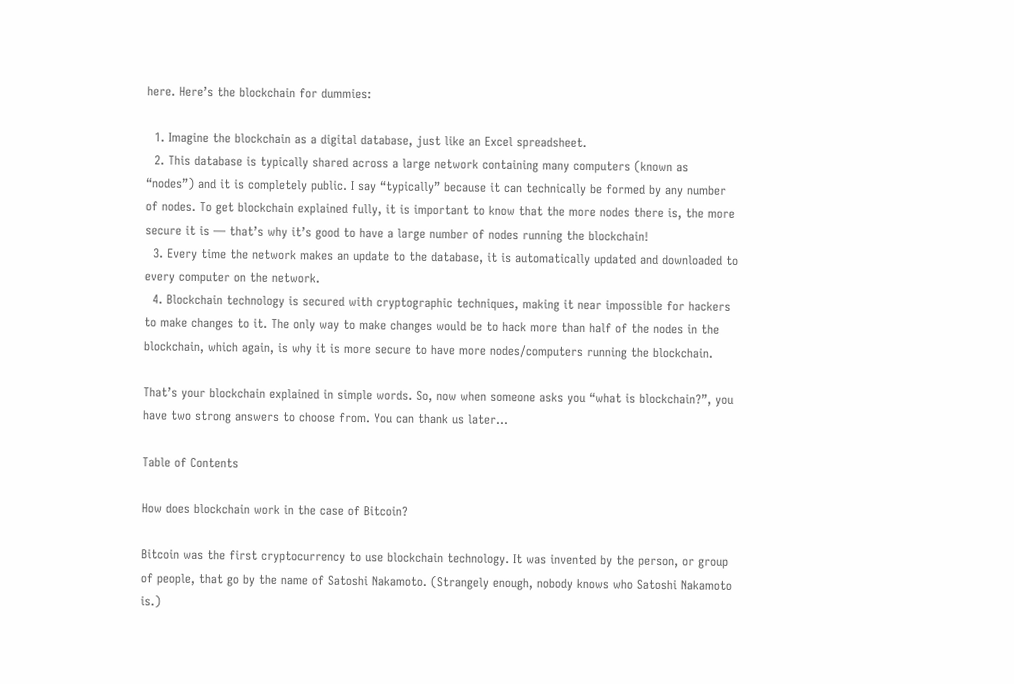here. Here’s the blockchain for dummies:

  1. Imagine the blockchain as a digital database, just like an Excel spreadsheet.
  2. This database is typically shared across a large network containing many computers (known as “nodes”) and it is completely public. I say “typically” because it can technically be formed by any number of nodes. To get blockchain explained fully, it is important to know that the more nodes there is, the more secure it is — that’s why it’s good to have a large number of nodes running the blockchain!
  3. Every time the network makes an update to the database, it is automatically updated and downloaded to every computer on the network.
  4. Blockchain technology is secured with cryptographic techniques, making it near impossible for hackers to make changes to it. The only way to make changes would be to hack more than half of the nodes in the blockchain, which again, is why it is more secure to have more nodes/computers running the blockchain.

That’s your blockchain explained in simple words. So, now when someone asks you “what is blockchain?”, you have two strong answers to choose from. You can thank us later…

Table of Contents

How does blockchain work in the case of Bitcoin?

Bitcoin was the first cryptocurrency to use blockchain technology. It was invented by the person, or group of people, that go by the name of Satoshi Nakamoto. (Strangely enough, nobody knows who Satoshi Nakamoto is.)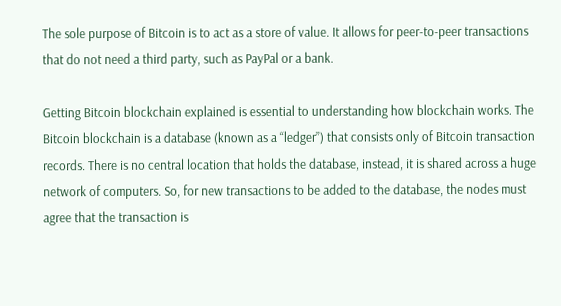The sole purpose of Bitcoin is to act as a store of value. It allows for peer-to-peer transactions that do not need a third party, such as PayPal or a bank.

Getting Bitcoin blockchain explained is essential to understanding how blockchain works. The Bitcoin blockchain is a database (known as a “ledger”) that consists only of Bitcoin transaction records. There is no central location that holds the database, instead, it is shared across a huge network of computers. So, for new transactions to be added to the database, the nodes must agree that the transaction is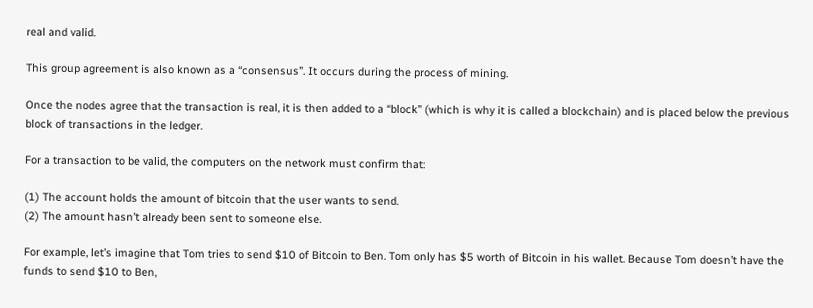real and valid.

This group agreement is also known as a “consensus”. It occurs during the process of mining.

Once the nodes agree that the transaction is real, it is then added to a “block” (which is why it is called a blockchain) and is placed below the previous block of transactions in the ledger.

For a transaction to be valid, the computers on the network must confirm that:

(1) The account holds the amount of bitcoin that the user wants to send.
(2) The amount hasn’t already been sent to someone else.

For example, let’s imagine that Tom tries to send $10 of Bitcoin to Ben. Tom only has $5 worth of Bitcoin in his wallet. Because Tom doesn’t have the funds to send $10 to Ben,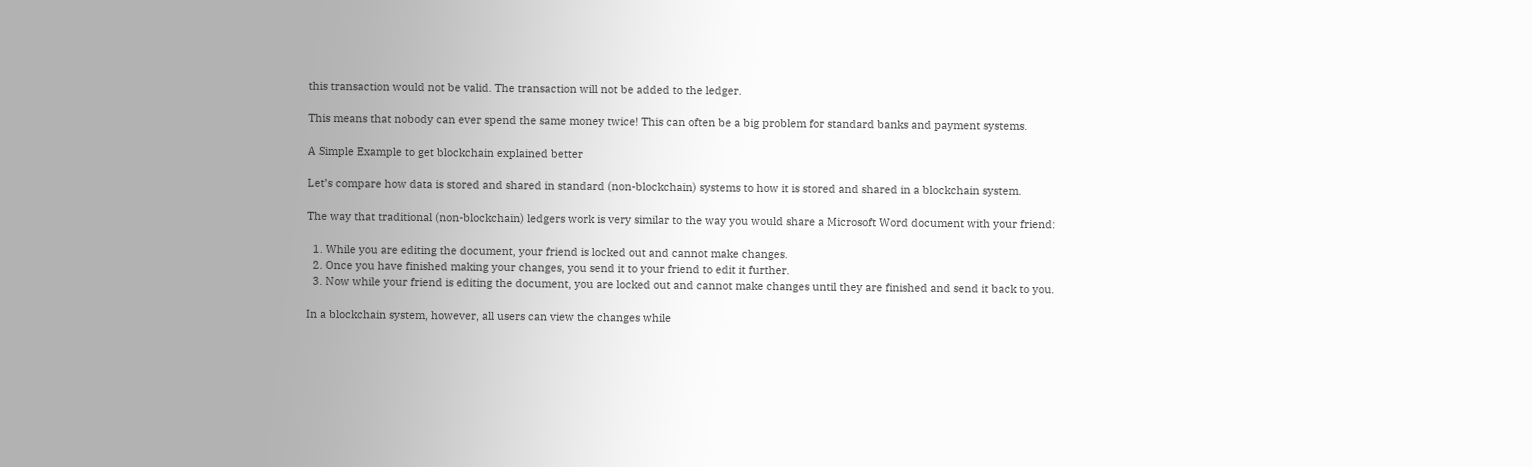this transaction would not be valid. The transaction will not be added to the ledger.

This means that nobody can ever spend the same money twice! This can often be a big problem for standard banks and payment systems.

A Simple Example to get blockchain explained better

Let’s compare how data is stored and shared in standard (non-blockchain) systems to how it is stored and shared in a blockchain system.

The way that traditional (non-blockchain) ledgers work is very similar to the way you would share a Microsoft Word document with your friend:

  1. While you are editing the document, your friend is locked out and cannot make changes.
  2. Once you have finished making your changes, you send it to your friend to edit it further.
  3. Now while your friend is editing the document, you are locked out and cannot make changes until they are finished and send it back to you.

In a blockchain system, however, all users can view the changes while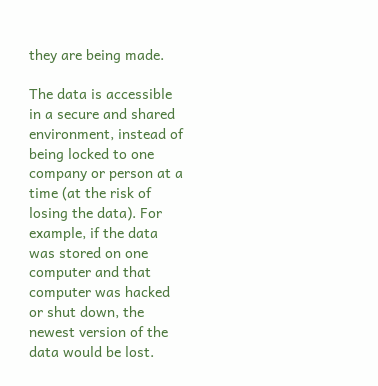they are being made.

The data is accessible in a secure and shared environment, instead of being locked to one company or person at a time (at the risk of losing the data). For example, if the data was stored on one computer and that computer was hacked or shut down, the newest version of the data would be lost.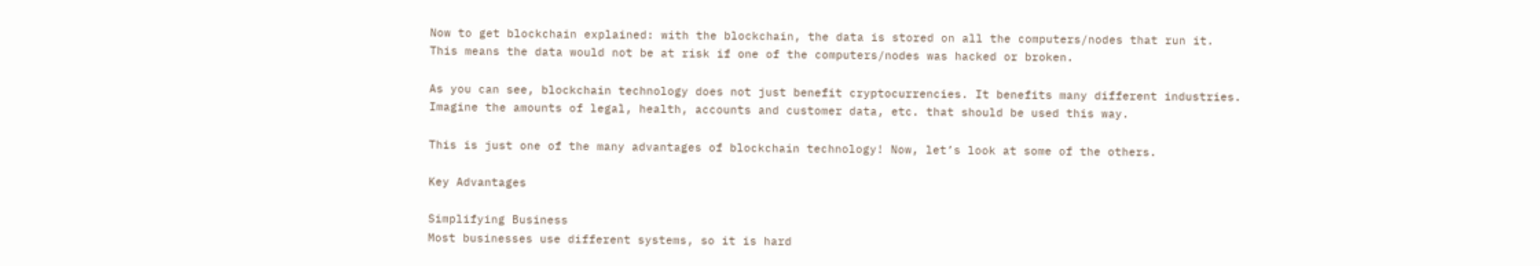Now to get blockchain explained: with the blockchain, the data is stored on all the computers/nodes that run it. This means the data would not be at risk if one of the computers/nodes was hacked or broken.

As you can see, blockchain technology does not just benefit cryptocurrencies. It benefits many different industries. Imagine the amounts of legal, health, accounts and customer data, etc. that should be used this way.

This is just one of the many advantages of blockchain technology! Now, let’s look at some of the others.

Key Advantages

Simplifying Business
Most businesses use different systems, so it is hard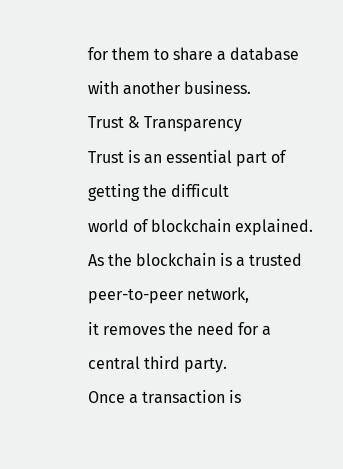for them to share a database with another business.
Trust & Transparency
Trust is an essential part of getting the difficult
world of blockchain explained.
As the blockchain is a trusted peer-to-peer network,
it removes the need for a central third party.
Once a transaction is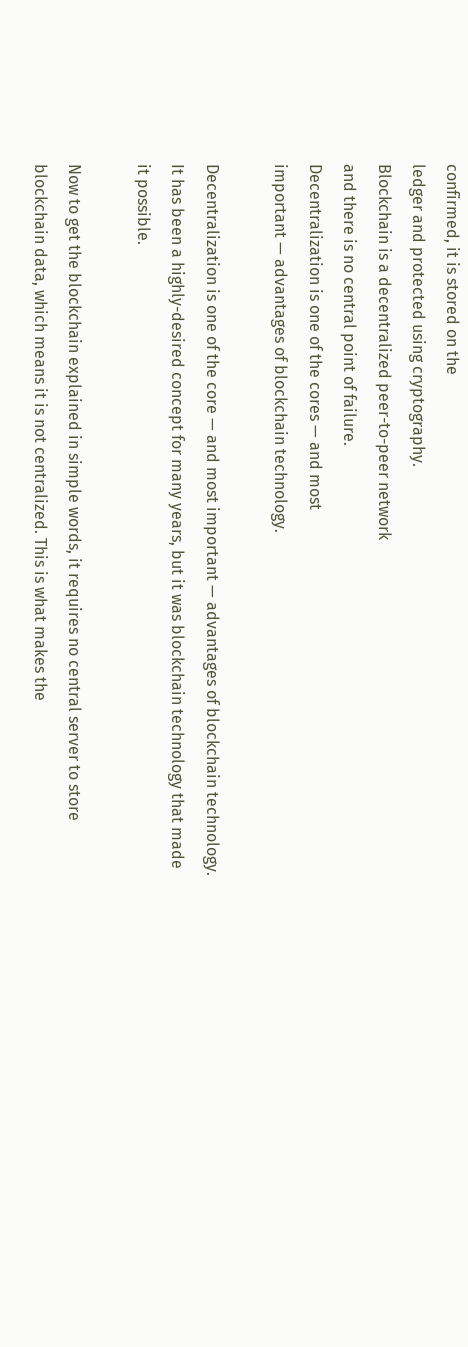confirmed, it is stored on the
ledger and protected using cryptography.
Blockchain is a decentralized peer-to-peer network
and there is no central point of failure.
Decentralization is one of the cores — and most
important — advantages of blockchain technology.

Decentralization is one of the core — and most important — advantages of blockchain technology. It has been a highly-desired concept for many years, but it was blockchain technology that made it possible.

Now to get the blockchain explained in simple words, it requires no central server to store blockchain data, which means it is not centralized. This is what makes the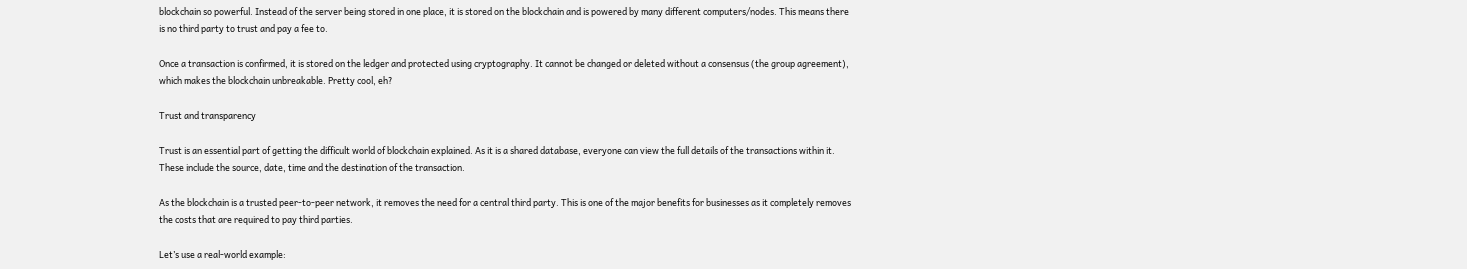blockchain so powerful. Instead of the server being stored in one place, it is stored on the blockchain and is powered by many different computers/nodes. This means there is no third party to trust and pay a fee to.

Once a transaction is confirmed, it is stored on the ledger and protected using cryptography. It cannot be changed or deleted without a consensus (the group agreement), which makes the blockchain unbreakable. Pretty cool, eh?

Trust and transparency

Trust is an essential part of getting the difficult world of blockchain explained. As it is a shared database, everyone can view the full details of the transactions within it. These include the source, date, time and the destination of the transaction.

As the blockchain is a trusted peer-to-peer network, it removes the need for a central third party. This is one of the major benefits for businesses as it completely removes the costs that are required to pay third parties.

Let’s use a real-world example: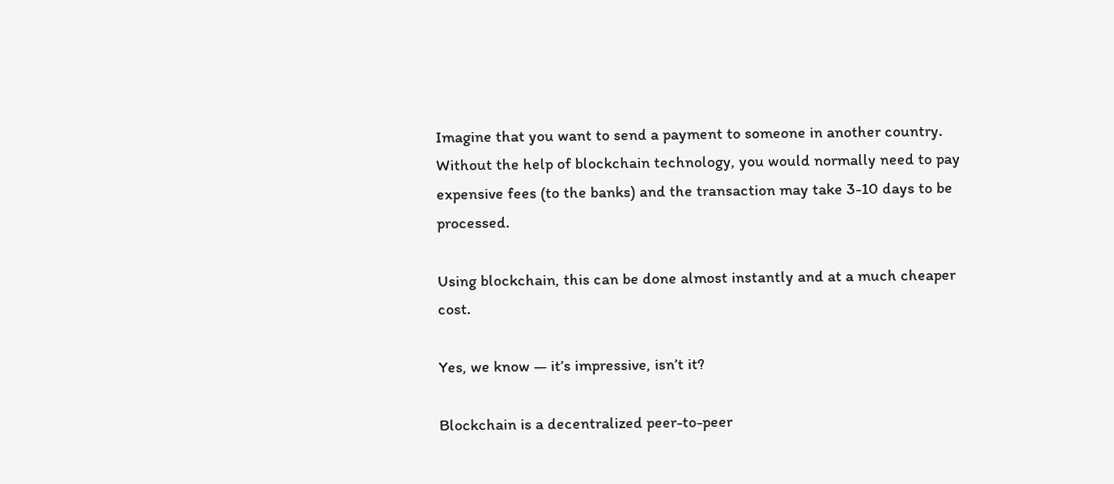Imagine that you want to send a payment to someone in another country. Without the help of blockchain technology, you would normally need to pay expensive fees (to the banks) and the transaction may take 3-10 days to be processed.

Using blockchain, this can be done almost instantly and at a much cheaper cost.

Yes, we know — it’s impressive, isn’t it?

Blockchain is a decentralized peer-to-peer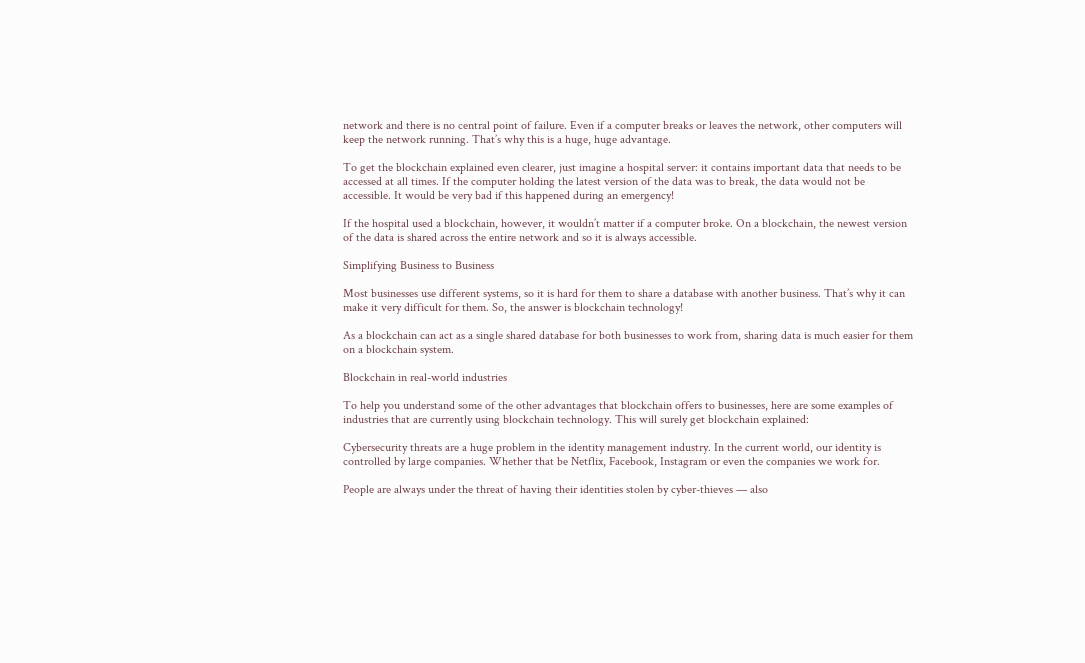network and there is no central point of failure. Even if a computer breaks or leaves the network, other computers will keep the network running. That’s why this is a huge, huge advantage.

To get the blockchain explained even clearer, just imagine a hospital server: it contains important data that needs to be accessed at all times. If the computer holding the latest version of the data was to break, the data would not be accessible. It would be very bad if this happened during an emergency!

If the hospital used a blockchain, however, it wouldn’t matter if a computer broke. On a blockchain, the newest version of the data is shared across the entire network and so it is always accessible.

Simplifying Business to Business

Most businesses use different systems, so it is hard for them to share a database with another business. That’s why it can make it very difficult for them. So, the answer is blockchain technology!

As a blockchain can act as a single shared database for both businesses to work from, sharing data is much easier for them on a blockchain system.

Blockchain in real-world industries

To help you understand some of the other advantages that blockchain offers to businesses, here are some examples of industries that are currently using blockchain technology. This will surely get blockchain explained:

Cybersecurity threats are a huge problem in the identity management industry. In the current world, our identity is controlled by large companies. Whether that be Netflix, Facebook, Instagram or even the companies we work for.

People are always under the threat of having their identities stolen by cyber-thieves — also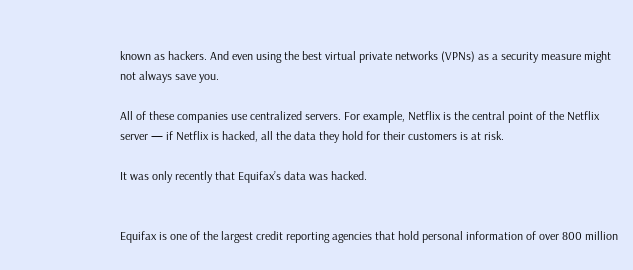known as hackers. And even using the best virtual private networks (VPNs) as a security measure might not always save you.

All of these companies use centralized servers. For example, Netflix is the central point of the Netflix server — if Netflix is hacked, all the data they hold for their customers is at risk.

It was only recently that Equifax’s data was hacked.


Equifax is one of the largest credit reporting agencies that hold personal information of over 800 million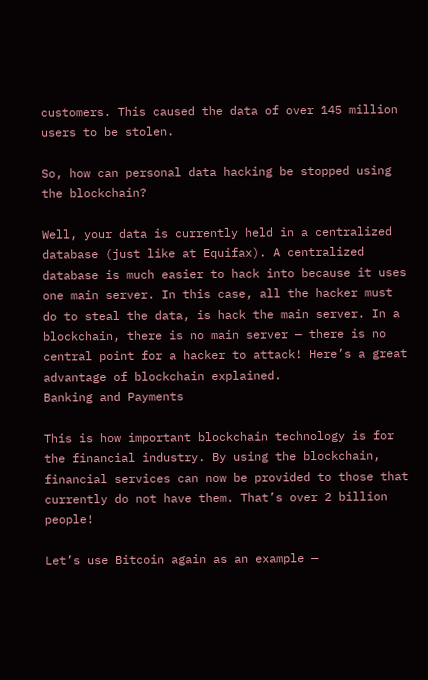customers. This caused the data of over 145 million users to be stolen.

So, how can personal data hacking be stopped using the blockchain?

Well, your data is currently held in a centralized database (just like at Equifax). A centralized database is much easier to hack into because it uses one main server. In this case, all the hacker must do to steal the data, is hack the main server. In a blockchain, there is no main server — there is no central point for a hacker to attack! Here’s a great advantage of blockchain explained.
Banking and Payments

This is how important blockchain technology is for the financial industry. By using the blockchain, financial services can now be provided to those that currently do not have them. That’s over 2 billion people!

Let’s use Bitcoin again as an example —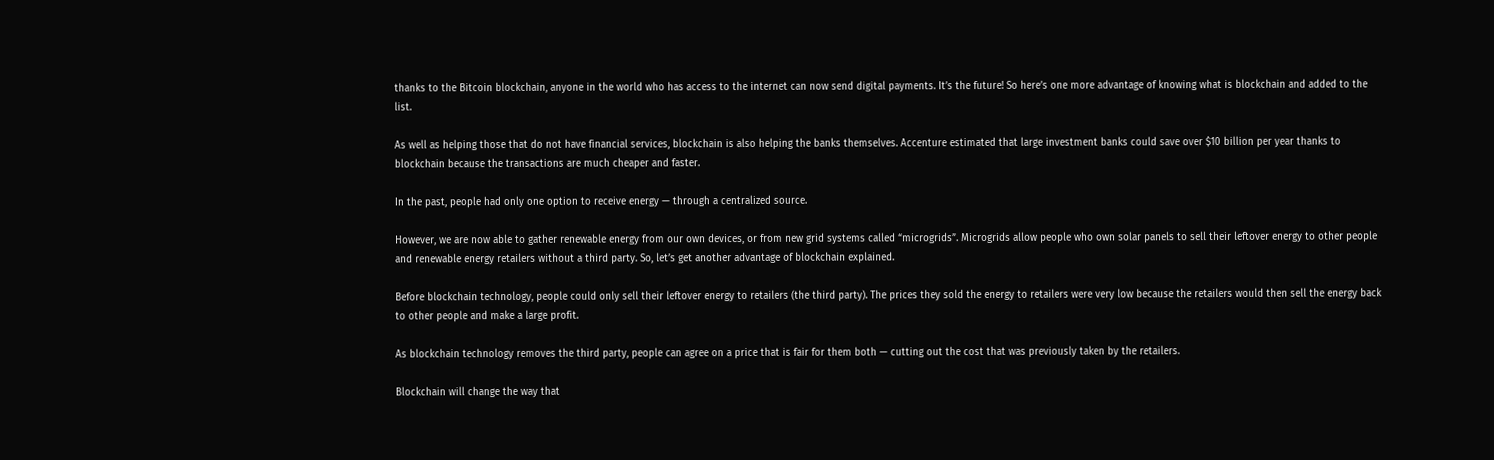thanks to the Bitcoin blockchain, anyone in the world who has access to the internet can now send digital payments. It’s the future! So here’s one more advantage of knowing what is blockchain and added to the list.

As well as helping those that do not have financial services, blockchain is also helping the banks themselves. Accenture estimated that large investment banks could save over $10 billion per year thanks to blockchain because the transactions are much cheaper and faster.

In the past, people had only one option to receive energy — through a centralized source.

However, we are now able to gather renewable energy from our own devices, or from new grid systems called “microgrids”. Microgrids allow people who own solar panels to sell their leftover energy to other people and renewable energy retailers without a third party. So, let’s get another advantage of blockchain explained.

Before blockchain technology, people could only sell their leftover energy to retailers (the third party). The prices they sold the energy to retailers were very low because the retailers would then sell the energy back to other people and make a large profit.

As blockchain technology removes the third party, people can agree on a price that is fair for them both — cutting out the cost that was previously taken by the retailers.

Blockchain will change the way that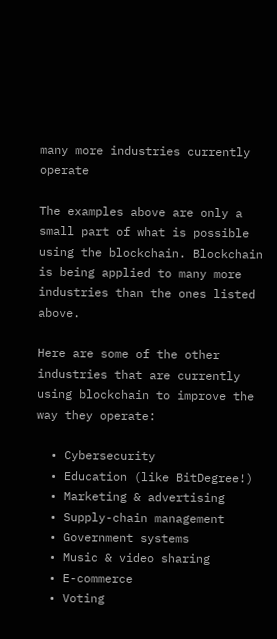many more industries currently operate

The examples above are only a small part of what is possible using the blockchain. Blockchain is being applied to many more industries than the ones listed above.

Here are some of the other industries that are currently using blockchain to improve the way they operate:

  • Cybersecurity
  • Education (like BitDegree!)
  • Marketing & advertising
  • Supply-chain management
  • Government systems
  • Music & video sharing
  • E-commerce
  • Voting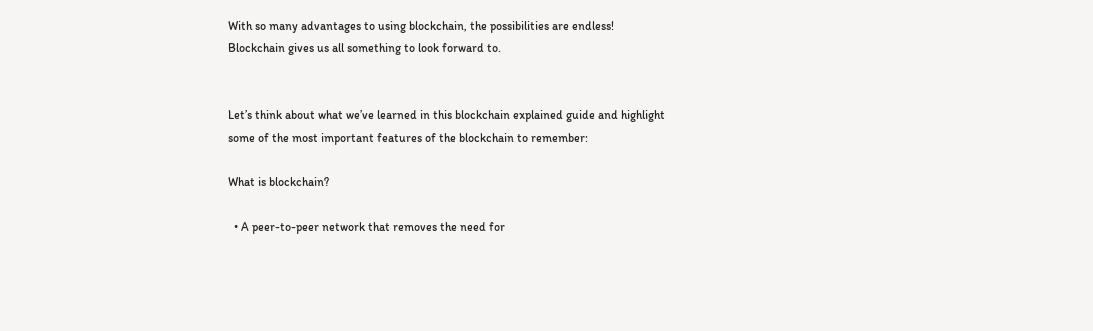With so many advantages to using blockchain, the possibilities are endless! Blockchain gives us all something to look forward to.


Let’s think about what we’ve learned in this blockchain explained guide and highlight some of the most important features of the blockchain to remember:

What is blockchain?

  • A peer-to-peer network that removes the need for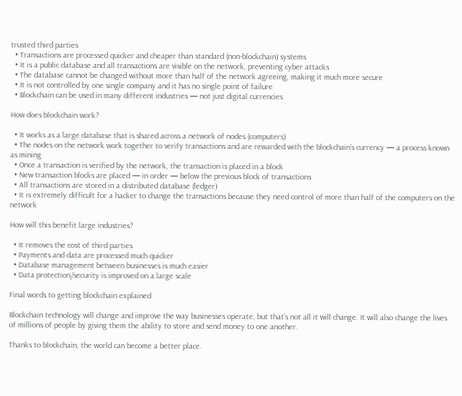trusted third parties
  • Transactions are processed quicker and cheaper than standard (non-blockchain) systems
  • It is a public database and all transactions are visible on the network, preventing cyber attacks
  • The database cannot be changed without more than half of the network agreeing, making it much more secure
  • It is not controlled by one single company and it has no single point of failure
  • Blockchain can be used in many different industries — not just digital currencies

How does blockchain work?

  • It works as a large database that is shared across a network of nodes (computers)
  • The nodes on the network work together to verify transactions and are rewarded with the blockchain’s currency — a process known as mining
  • Once a transaction is verified by the network, the transaction is placed in a block
  • New transaction blocks are placed — in order — below the previous block of transactions
  • All transactions are stored in a distributed database (ledger)
  • It is extremely difficult for a hacker to change the transactions because they need control of more than half of the computers on the network

How will this benefit large industries?

  • It removes the cost of third parties
  • Payments and data are processed much quicker
  • Database management between businesses is much easier
  • Data protection/security is improved on a large scale

Final words to getting blockchain explained

Blockchain technology will change and improve the way businesses operate, but that’s not all it will change. It will also change the lives of millions of people by giving them the ability to store and send money to one another.

Thanks to blockchain, the world can become a better place.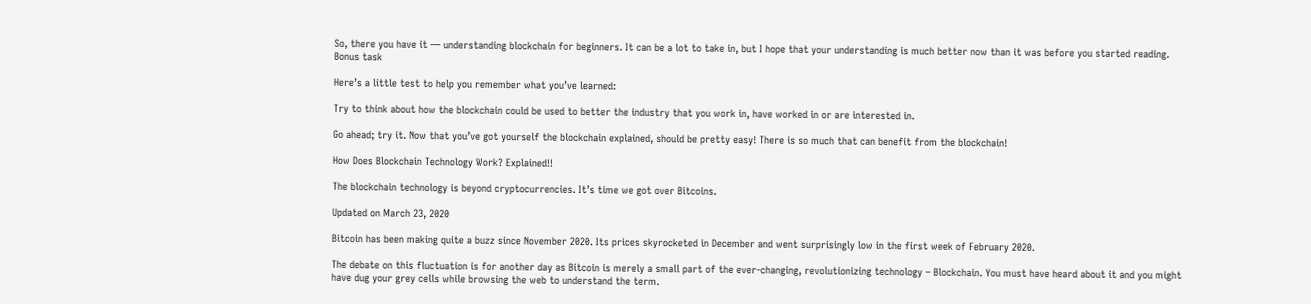So, there you have it — understanding blockchain for beginners. It can be a lot to take in, but I hope that your understanding is much better now than it was before you started reading.
Bonus task

Here’s a little test to help you remember what you’ve learned:

Try to think about how the blockchain could be used to better the industry that you work in, have worked in or are interested in.

Go ahead; try it. Now that you’ve got yourself the blockchain explained, should be pretty easy! There is so much that can benefit from the blockchain!

How Does Blockchain Technology Work? Explained!!

The blockchain technology is beyond cryptocurrencies. It’s time we got over Bitcoins.

Updated on March 23, 2020

Bitcoin has been making quite a buzz since November 2020. Its prices skyrocketed in December and went surprisingly low in the first week of February 2020.

The debate on this fluctuation is for another day as Bitcoin is merely a small part of the ever-changing, revolutionizing technology – Blockchain. You must have heard about it and you might have dug your grey cells while browsing the web to understand the term.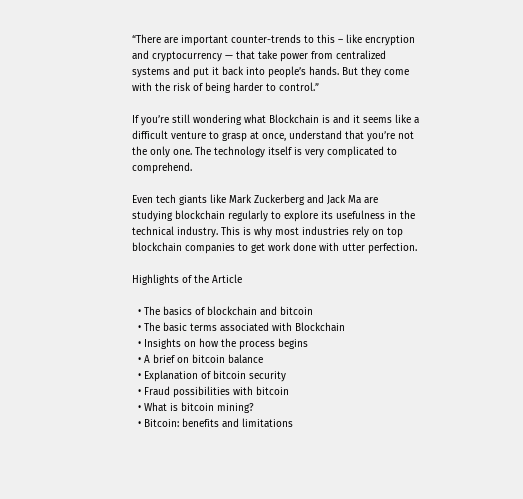“There are important counter-trends to this – like encryption and cryptocurrency — that take power from centralized systems and put it back into people’s hands. But they come with the risk of being harder to control.”

If you’re still wondering what Blockchain is and it seems like a difficult venture to grasp at once, understand that you’re not the only one. The technology itself is very complicated to comprehend.

Even tech giants like Mark Zuckerberg and Jack Ma are studying blockchain regularly to explore its usefulness in the technical industry. This is why most industries rely on top blockchain companies to get work done with utter perfection.

Highlights of the Article

  • The basics of blockchain and bitcoin
  • The basic terms associated with Blockchain
  • Insights on how the process begins
  • A brief on bitcoin balance
  • Explanation of bitcoin security
  • Fraud possibilities with bitcoin
  • What is bitcoin mining?
  • Bitcoin: benefits and limitations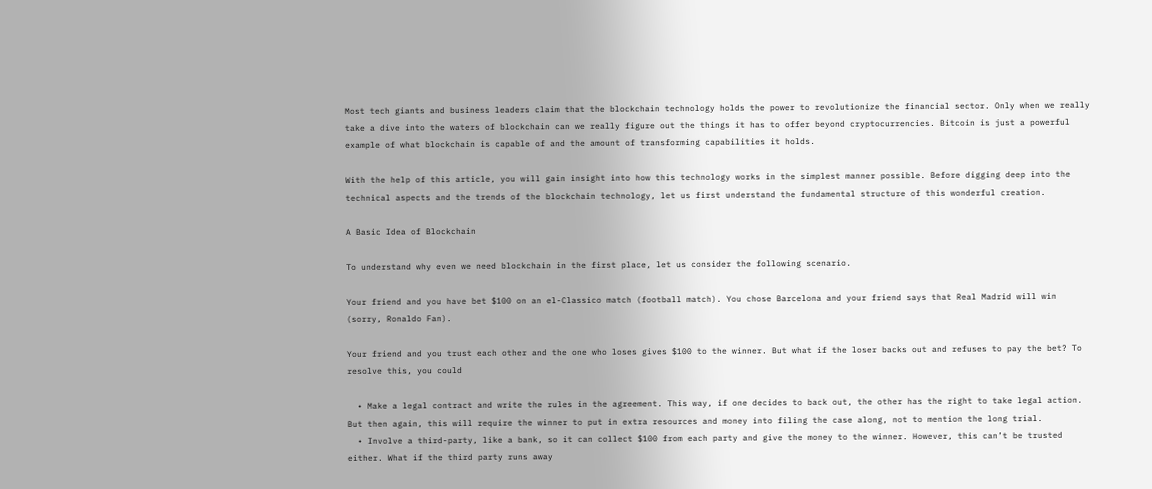Most tech giants and business leaders claim that the blockchain technology holds the power to revolutionize the financial sector. Only when we really take a dive into the waters of blockchain can we really figure out the things it has to offer beyond cryptocurrencies. Bitcoin is just a powerful example of what blockchain is capable of and the amount of transforming capabilities it holds.

With the help of this article, you will gain insight into how this technology works in the simplest manner possible. Before digging deep into the technical aspects and the trends of the blockchain technology, let us first understand the fundamental structure of this wonderful creation.

A Basic Idea of Blockchain

To understand why even we need blockchain in the first place, let us consider the following scenario.

Your friend and you have bet $100 on an el-Classico match (football match). You chose Barcelona and your friend says that Real Madrid will win (sorry, Ronaldo Fan).

Your friend and you trust each other and the one who loses gives $100 to the winner. But what if the loser backs out and refuses to pay the bet? To resolve this, you could

  • Make a legal contract and write the rules in the agreement. This way, if one decides to back out, the other has the right to take legal action. But then again, this will require the winner to put in extra resources and money into filing the case along, not to mention the long trial.
  • Involve a third-party, like a bank, so it can collect $100 from each party and give the money to the winner. However, this can’t be trusted either. What if the third party runs away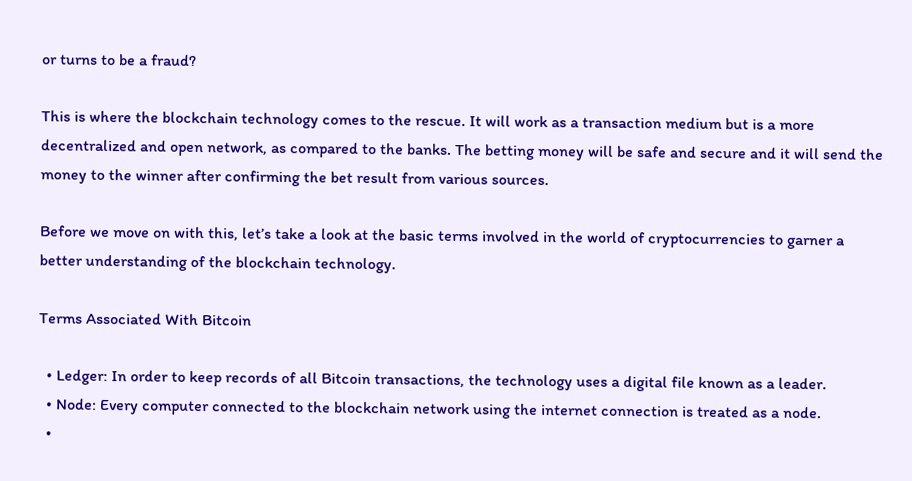or turns to be a fraud?

This is where the blockchain technology comes to the rescue. It will work as a transaction medium but is a more decentralized and open network, as compared to the banks. The betting money will be safe and secure and it will send the money to the winner after confirming the bet result from various sources.

Before we move on with this, let’s take a look at the basic terms involved in the world of cryptocurrencies to garner a better understanding of the blockchain technology.

Terms Associated With Bitcoin

  • Ledger: In order to keep records of all Bitcoin transactions, the technology uses a digital file known as a leader.
  • Node: Every computer connected to the blockchain network using the internet connection is treated as a node.
  •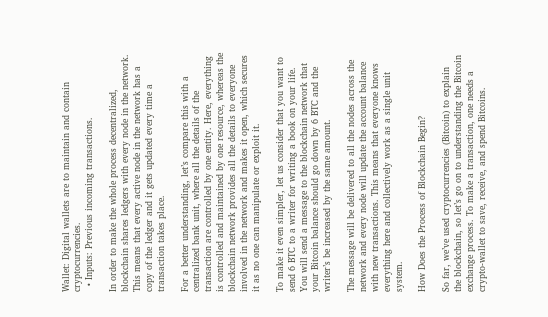Wallet: Digital wallets are to maintain and contain cryptocurrencies.
  • Inputs: Previous incoming transactions.

In order to make the whole process decentralized, blockchain shares ledgers with every node in the network. This means that every active node in the network has a copy of the ledger and it gets updated every time a transaction takes place.

For a better understanding, let’s compare this with a centralized bank unit, where all the details of the transaction are controlled by one entity. Here, everything is controlled and maintained by one resource, whereas the blockchain network provides all the details to everyone involved in the network and makes it open, which secures it as no one can manipulate or exploit it.

To make it even simpler, let us consider that you want to send 6 BTC to a writer for writing a book on your life. You will send a message to the blockchain network that your Bitcoin balance should go down by 6 BTC and the writer’s be increased by the same amount.

The message will be delivered to all the nodes across the network and every node will update the account balance with new transactions. This means that everyone knows everything here and collectively work as a single unit system.

How Does the Process of Blockchain Begin?

So far, we’ve used cryptocurrencies (Bitcoin) to explain the blockchain, so let’s go on to understanding the Bitcoin exchange process. To make a transaction, one needs a crypto-wallet to save, receive, and spend Bitcoins.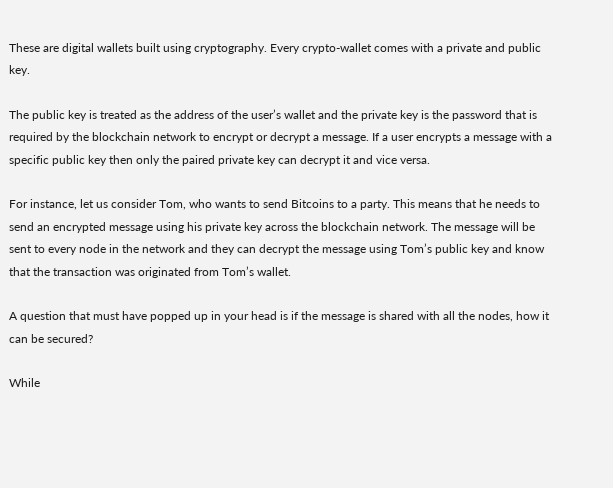These are digital wallets built using cryptography. Every crypto-wallet comes with a private and public key.

The public key is treated as the address of the user’s wallet and the private key is the password that is required by the blockchain network to encrypt or decrypt a message. If a user encrypts a message with a specific public key then only the paired private key can decrypt it and vice versa.

For instance, let us consider Tom, who wants to send Bitcoins to a party. This means that he needs to send an encrypted message using his private key across the blockchain network. The message will be sent to every node in the network and they can decrypt the message using Tom’s public key and know that the transaction was originated from Tom’s wallet.

A question that must have popped up in your head is if the message is shared with all the nodes, how it can be secured?

While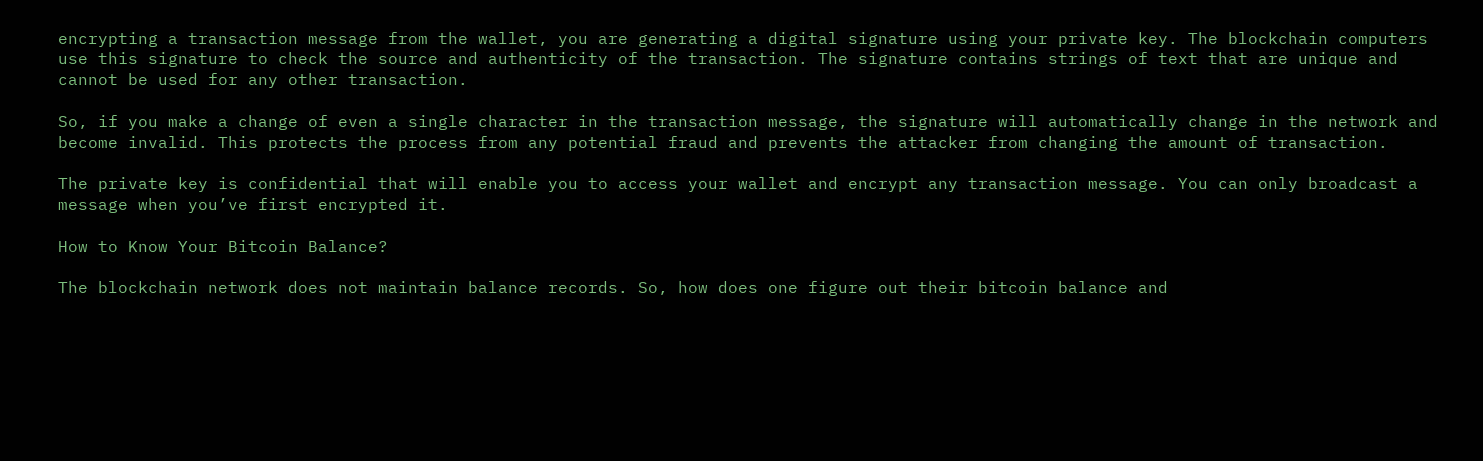encrypting a transaction message from the wallet, you are generating a digital signature using your private key. The blockchain computers use this signature to check the source and authenticity of the transaction. The signature contains strings of text that are unique and cannot be used for any other transaction.

So, if you make a change of even a single character in the transaction message, the signature will automatically change in the network and become invalid. This protects the process from any potential fraud and prevents the attacker from changing the amount of transaction.

The private key is confidential that will enable you to access your wallet and encrypt any transaction message. You can only broadcast a message when you’ve first encrypted it.

How to Know Your Bitcoin Balance?

The blockchain network does not maintain balance records. So, how does one figure out their bitcoin balance and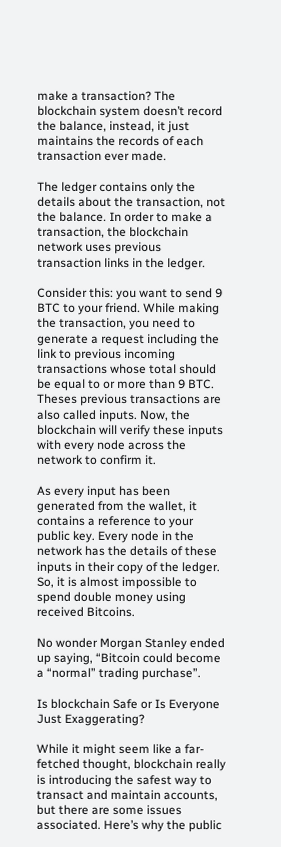make a transaction? The blockchain system doesn’t record the balance, instead, it just maintains the records of each transaction ever made.

The ledger contains only the details about the transaction, not the balance. In order to make a transaction, the blockchain network uses previous transaction links in the ledger.

Consider this: you want to send 9 BTC to your friend. While making the transaction, you need to generate a request including the link to previous incoming transactions whose total should be equal to or more than 9 BTC. Theses previous transactions are also called inputs. Now, the blockchain will verify these inputs with every node across the network to confirm it.

As every input has been generated from the wallet, it contains a reference to your public key. Every node in the network has the details of these inputs in their copy of the ledger. So, it is almost impossible to spend double money using received Bitcoins.

No wonder Morgan Stanley ended up saying, “Bitcoin could become a “normal” trading purchase”.

Is blockchain Safe or Is Everyone Just Exaggerating?

While it might seem like a far-fetched thought, blockchain really is introducing the safest way to transact and maintain accounts, but there are some issues associated. Here’s why the public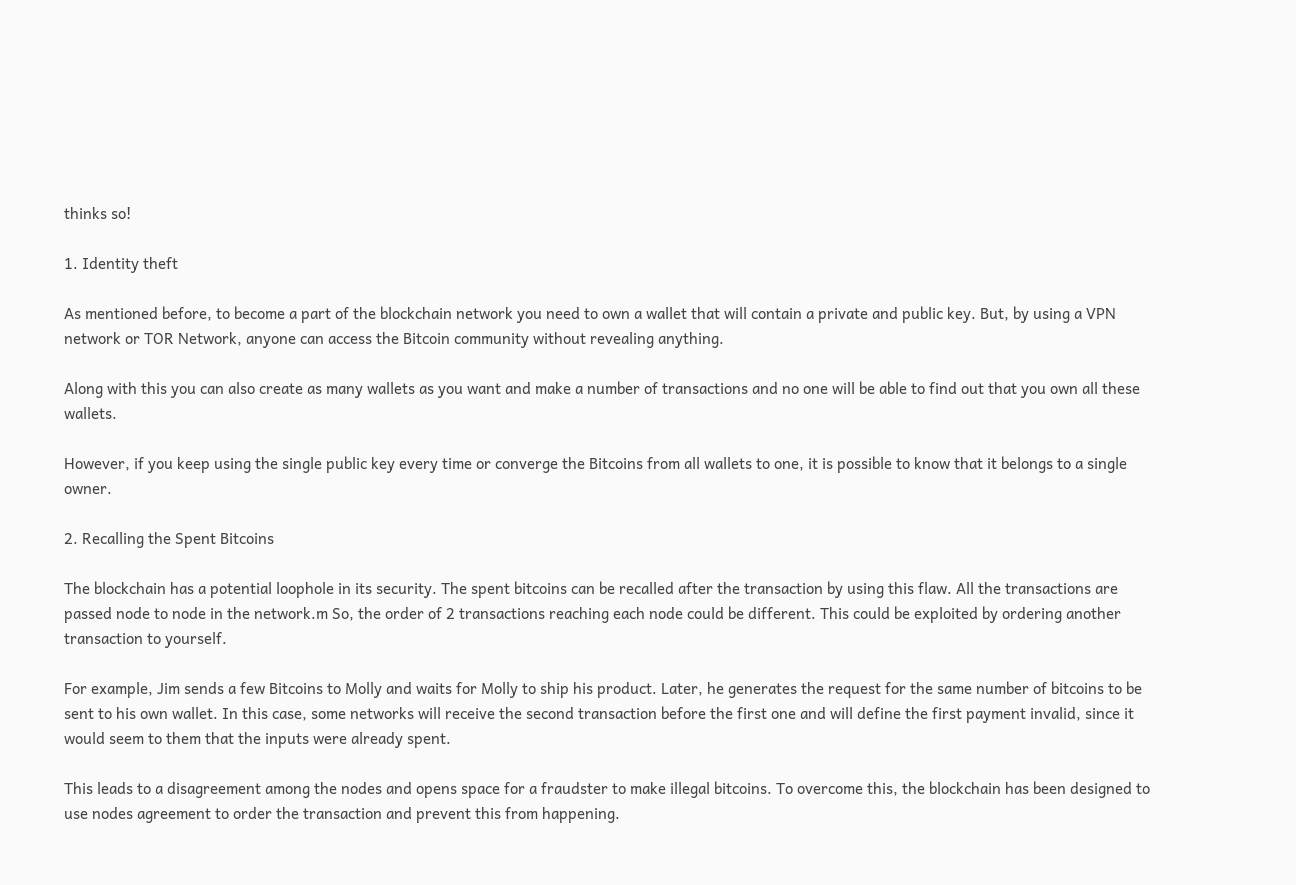thinks so!

1. Identity theft

As mentioned before, to become a part of the blockchain network you need to own a wallet that will contain a private and public key. But, by using a VPN network or TOR Network, anyone can access the Bitcoin community without revealing anything.

Along with this you can also create as many wallets as you want and make a number of transactions and no one will be able to find out that you own all these wallets.

However, if you keep using the single public key every time or converge the Bitcoins from all wallets to one, it is possible to know that it belongs to a single owner.

2. Recalling the Spent Bitcoins

The blockchain has a potential loophole in its security. The spent bitcoins can be recalled after the transaction by using this flaw. All the transactions are passed node to node in the network.m So, the order of 2 transactions reaching each node could be different. This could be exploited by ordering another transaction to yourself.

For example, Jim sends a few Bitcoins to Molly and waits for Molly to ship his product. Later, he generates the request for the same number of bitcoins to be sent to his own wallet. In this case, some networks will receive the second transaction before the first one and will define the first payment invalid, since it would seem to them that the inputs were already spent.

This leads to a disagreement among the nodes and opens space for a fraudster to make illegal bitcoins. To overcome this, the blockchain has been designed to use nodes agreement to order the transaction and prevent this from happening.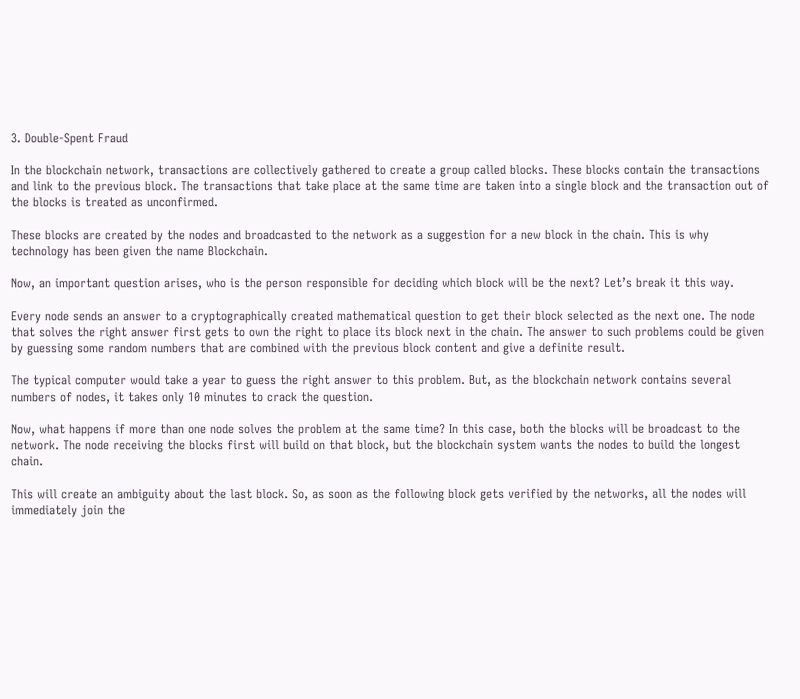3. Double-Spent Fraud

In the blockchain network, transactions are collectively gathered to create a group called blocks. These blocks contain the transactions and link to the previous block. The transactions that take place at the same time are taken into a single block and the transaction out of the blocks is treated as unconfirmed.

These blocks are created by the nodes and broadcasted to the network as a suggestion for a new block in the chain. This is why technology has been given the name Blockchain.

Now, an important question arises, who is the person responsible for deciding which block will be the next? Let’s break it this way.

Every node sends an answer to a cryptographically created mathematical question to get their block selected as the next one. The node that solves the right answer first gets to own the right to place its block next in the chain. The answer to such problems could be given by guessing some random numbers that are combined with the previous block content and give a definite result.

The typical computer would take a year to guess the right answer to this problem. But, as the blockchain network contains several numbers of nodes, it takes only 10 minutes to crack the question.

Now, what happens if more than one node solves the problem at the same time? In this case, both the blocks will be broadcast to the network. The node receiving the blocks first will build on that block, but the blockchain system wants the nodes to build the longest chain.

This will create an ambiguity about the last block. So, as soon as the following block gets verified by the networks, all the nodes will immediately join the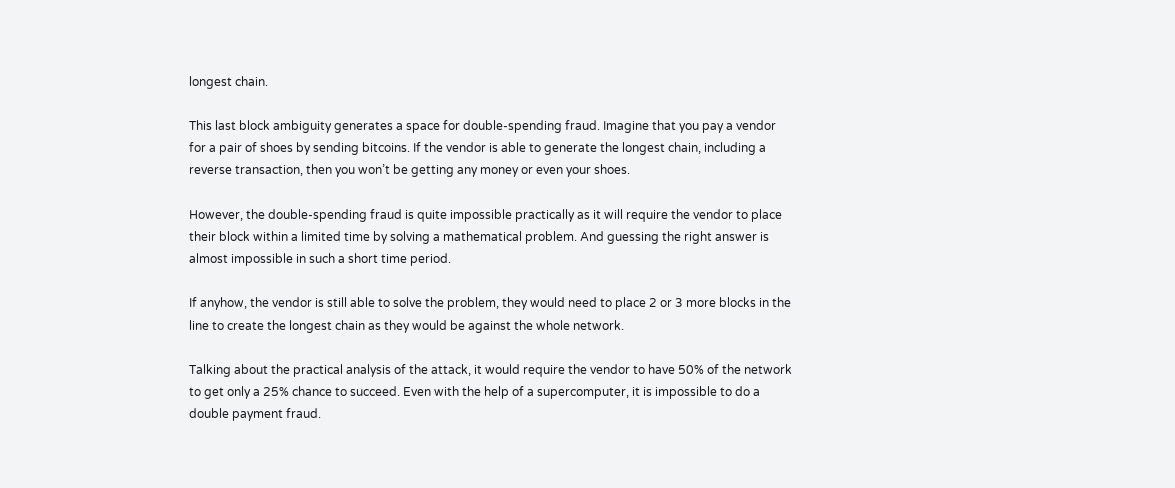longest chain.

This last block ambiguity generates a space for double-spending fraud. Imagine that you pay a vendor for a pair of shoes by sending bitcoins. If the vendor is able to generate the longest chain, including a reverse transaction, then you won’t be getting any money or even your shoes.

However, the double-spending fraud is quite impossible practically as it will require the vendor to place their block within a limited time by solving a mathematical problem. And guessing the right answer is almost impossible in such a short time period.

If anyhow, the vendor is still able to solve the problem, they would need to place 2 or 3 more blocks in the line to create the longest chain as they would be against the whole network.

Talking about the practical analysis of the attack, it would require the vendor to have 50% of the network to get only a 25% chance to succeed. Even with the help of a supercomputer, it is impossible to do a double payment fraud.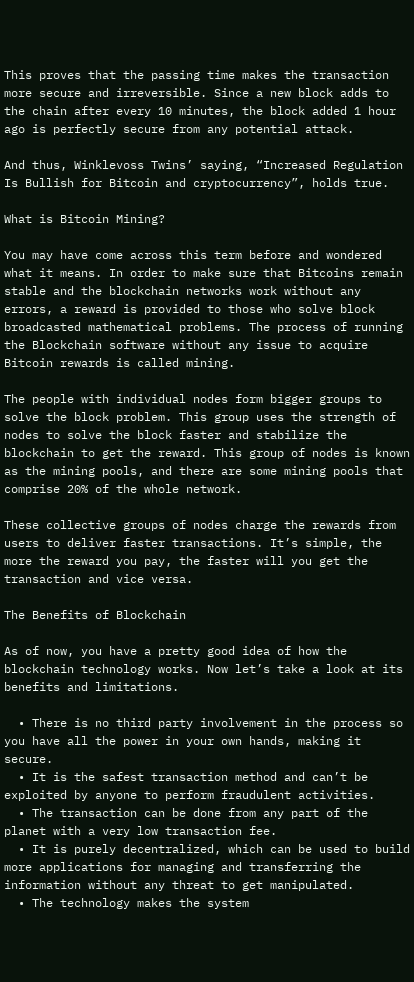This proves that the passing time makes the transaction more secure and irreversible. Since a new block adds to the chain after every 10 minutes, the block added 1 hour ago is perfectly secure from any potential attack.

And thus, Winklevoss Twins’ saying, “Increased Regulation Is Bullish for Bitcoin and cryptocurrency”, holds true.

What is Bitcoin Mining?

You may have come across this term before and wondered what it means. In order to make sure that Bitcoins remain stable and the blockchain networks work without any errors, a reward is provided to those who solve block broadcasted mathematical problems. The process of running the Blockchain software without any issue to acquire Bitcoin rewards is called mining.

The people with individual nodes form bigger groups to solve the block problem. This group uses the strength of nodes to solve the block faster and stabilize the blockchain to get the reward. This group of nodes is known as the mining pools, and there are some mining pools that comprise 20% of the whole network.

These collective groups of nodes charge the rewards from users to deliver faster transactions. It’s simple, the more the reward you pay, the faster will you get the transaction and vice versa.

The Benefits of Blockchain

As of now, you have a pretty good idea of how the blockchain technology works. Now let’s take a look at its benefits and limitations.

  • There is no third party involvement in the process so you have all the power in your own hands, making it secure.
  • It is the safest transaction method and can’t be exploited by anyone to perform fraudulent activities.
  • The transaction can be done from any part of the planet with a very low transaction fee.
  • It is purely decentralized, which can be used to build more applications for managing and transferring the information without any threat to get manipulated.
  • The technology makes the system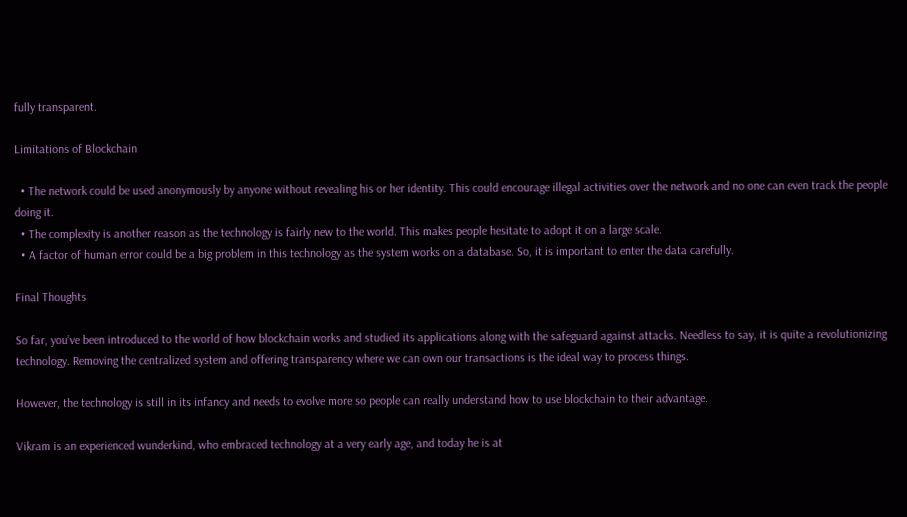fully transparent.

Limitations of Blockchain

  • The network could be used anonymously by anyone without revealing his or her identity. This could encourage illegal activities over the network and no one can even track the people doing it.
  • The complexity is another reason as the technology is fairly new to the world. This makes people hesitate to adopt it on a large scale.
  • A factor of human error could be a big problem in this technology as the system works on a database. So, it is important to enter the data carefully.

Final Thoughts

So far, you’ve been introduced to the world of how blockchain works and studied its applications along with the safeguard against attacks. Needless to say, it is quite a revolutionizing technology. Removing the centralized system and offering transparency where we can own our transactions is the ideal way to process things.

However, the technology is still in its infancy and needs to evolve more so people can really understand how to use blockchain to their advantage.

Vikram is an experienced wunderkind, who embraced technology at a very early age, and today he is at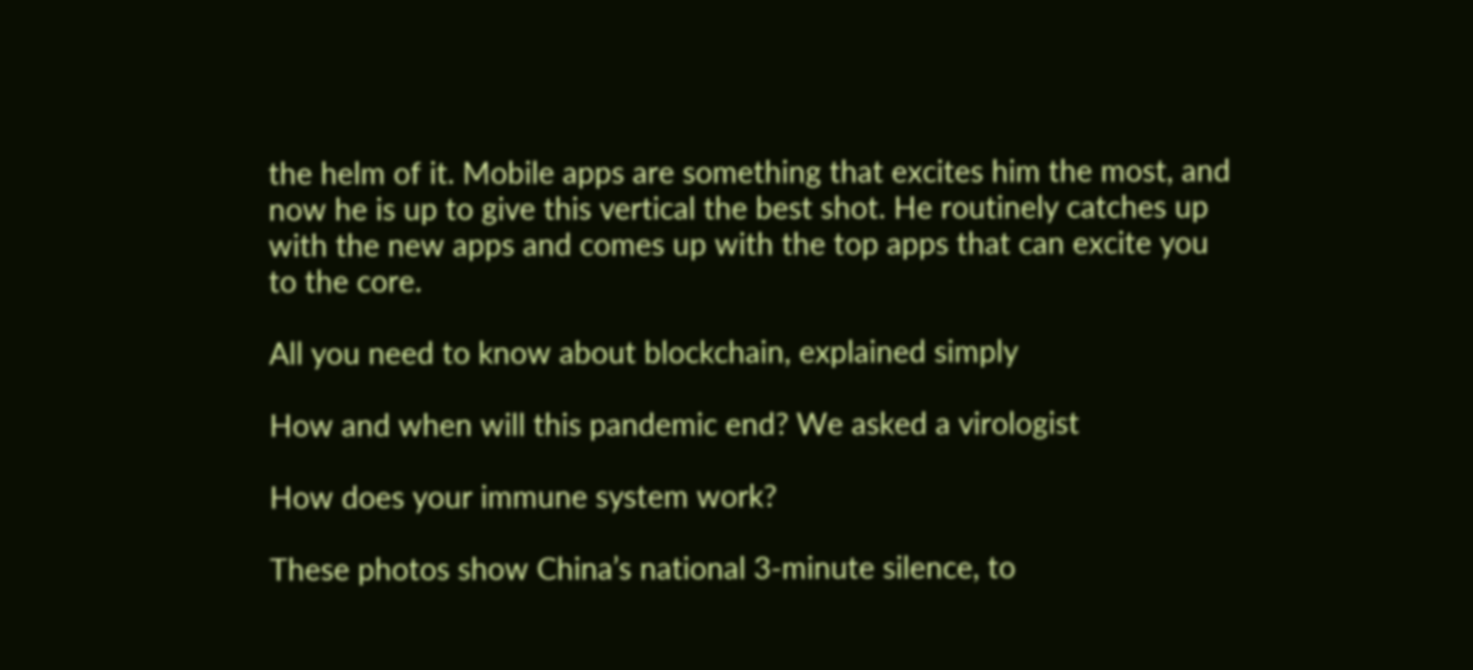the helm of it. Mobile apps are something that excites him the most, and now he is up to give this vertical the best shot. He routinely catches up with the new apps and comes up with the top apps that can excite you to the core.

All you need to know about blockchain, explained simply

How and when will this pandemic end? We asked a virologist

How does your immune system work?

These photos show China’s national 3-minute silence, to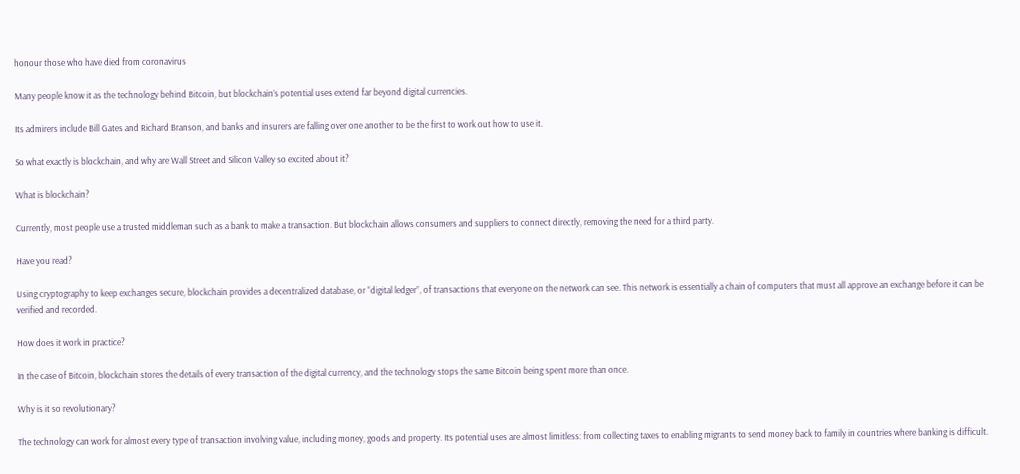honour those who have died from coronavirus

Many people know it as the technology behind Bitcoin, but blockchain’s potential uses extend far beyond digital currencies.

Its admirers include Bill Gates and Richard Branson, and banks and insurers are falling over one another to be the first to work out how to use it.

So what exactly is blockchain, and why are Wall Street and Silicon Valley so excited about it?

What is blockchain?

Currently, most people use a trusted middleman such as a bank to make a transaction. But blockchain allows consumers and suppliers to connect directly, removing the need for a third party.

Have you read?

Using cryptography to keep exchanges secure, blockchain provides a decentralized database, or “digital ledger”, of transactions that everyone on the network can see. This network is essentially a chain of computers that must all approve an exchange before it can be verified and recorded.

How does it work in practice?

In the case of Bitcoin, blockchain stores the details of every transaction of the digital currency, and the technology stops the same Bitcoin being spent more than once.

Why is it so revolutionary?

The technology can work for almost every type of transaction involving value, including money, goods and property. Its potential uses are almost limitless: from collecting taxes to enabling migrants to send money back to family in countries where banking is difficult.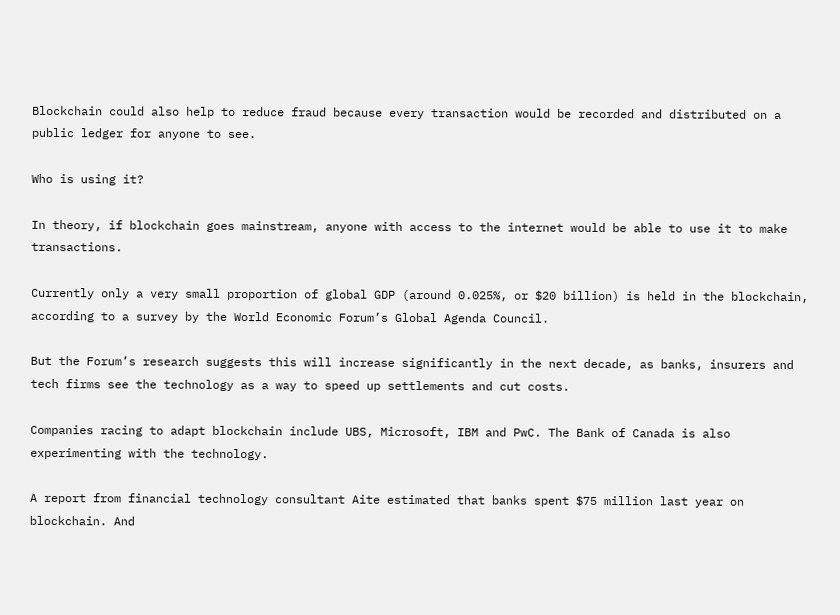Blockchain could also help to reduce fraud because every transaction would be recorded and distributed on a public ledger for anyone to see.

Who is using it?

In theory, if blockchain goes mainstream, anyone with access to the internet would be able to use it to make transactions.

Currently only a very small proportion of global GDP (around 0.025%, or $20 billion) is held in the blockchain, according to a survey by the World Economic Forum’s Global Agenda Council.

But the Forum’s research suggests this will increase significantly in the next decade, as banks, insurers and tech firms see the technology as a way to speed up settlements and cut costs.

Companies racing to adapt blockchain include UBS, Microsoft, IBM and PwC. The Bank of Canada is also experimenting with the technology.

A report from financial technology consultant Aite estimated that banks spent $75 million last year on blockchain. And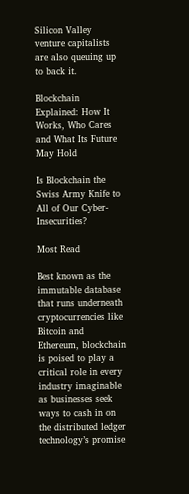Silicon Valley venture capitalists are also queuing up to back it.

Blockchain Explained: How It Works, Who Cares and What Its Future May Hold

Is Blockchain the Swiss Army Knife to All of Our Cyber-Insecurities?

Most Read

Best known as the immutable database that runs underneath cryptocurrencies like Bitcoin and Ethereum, blockchain is poised to play a critical role in every industry imaginable as businesses seek ways to cash in on the distributed ledger technology’s promise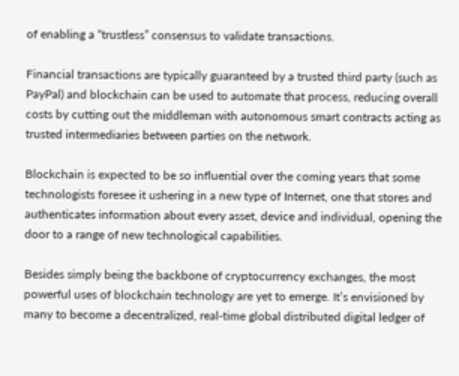of enabling a “trustless” consensus to validate transactions.

Financial transactions are typically guaranteed by a trusted third party (such as PayPal) and blockchain can be used to automate that process, reducing overall costs by cutting out the middleman with autonomous smart contracts acting as trusted intermediaries between parties on the network.

Blockchain is expected to be so influential over the coming years that some technologists foresee it ushering in a new type of Internet, one that stores and authenticates information about every asset, device and individual, opening the door to a range of new technological capabilities.

Besides simply being the backbone of cryptocurrency exchanges, the most powerful uses of blockchain technology are yet to emerge. It’s envisioned by many to become a decentralized, real-time global distributed digital ledger of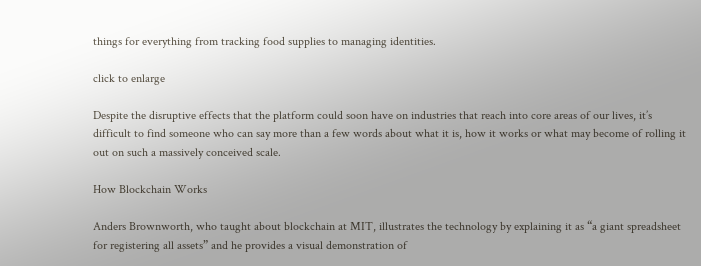things for everything from tracking food supplies to managing identities.

click to enlarge

Despite the disruptive effects that the platform could soon have on industries that reach into core areas of our lives, it’s difficult to find someone who can say more than a few words about what it is, how it works or what may become of rolling it out on such a massively conceived scale.

How Blockchain Works

Anders Brownworth, who taught about blockchain at MIT, illustrates the technology by explaining it as “a giant spreadsheet for registering all assets” and he provides a visual demonstration of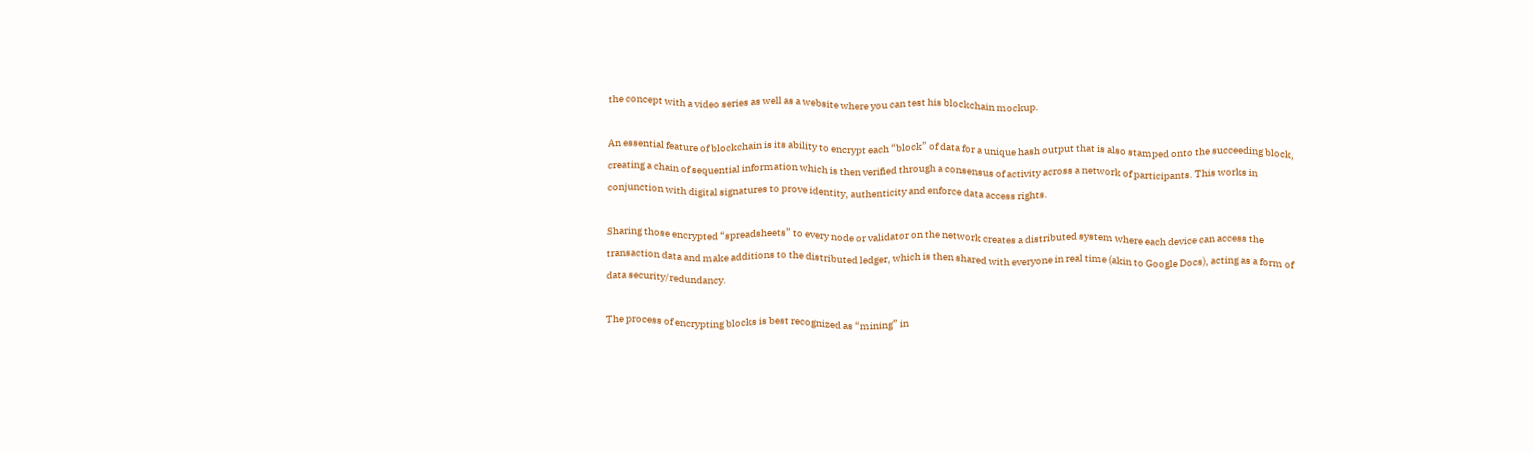the concept with a video series as well as a website where you can test his blockchain mockup.

An essential feature of blockchain is its ability to encrypt each “block” of data for a unique hash output that is also stamped onto the succeeding block, creating a chain of sequential information which is then verified through a consensus of activity across a network of participants. This works in conjunction with digital signatures to prove identity, authenticity and enforce data access rights.

Sharing those encrypted “spreadsheets” to every node or validator on the network creates a distributed system where each device can access the transaction data and make additions to the distributed ledger, which is then shared with everyone in real time (akin to Google Docs), acting as a form of data security/redundancy.

The process of encrypting blocks is best recognized as “mining” in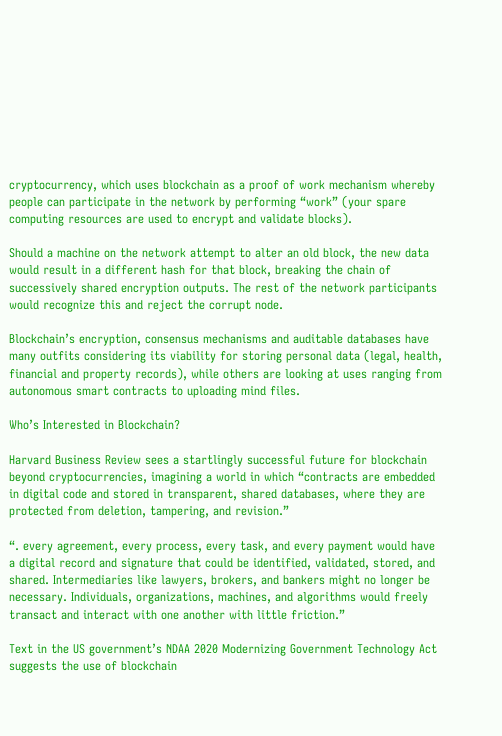cryptocurrency, which uses blockchain as a proof of work mechanism whereby people can participate in the network by performing “work” (your spare computing resources are used to encrypt and validate blocks).

Should a machine on the network attempt to alter an old block, the new data would result in a different hash for that block, breaking the chain of successively shared encryption outputs. The rest of the network participants would recognize this and reject the corrupt node.

Blockchain’s encryption, consensus mechanisms and auditable databases have many outfits considering its viability for storing personal data (legal, health, financial and property records), while others are looking at uses ranging from autonomous smart contracts to uploading mind files.

Who’s Interested in Blockchain?

Harvard Business Review sees a startlingly successful future for blockchain beyond cryptocurrencies, imagining a world in which “contracts are embedded in digital code and stored in transparent, shared databases, where they are protected from deletion, tampering, and revision.”

“. every agreement, every process, every task, and every payment would have a digital record and signature that could be identified, validated, stored, and shared. Intermediaries like lawyers, brokers, and bankers might no longer be necessary. Individuals, organizations, machines, and algorithms would freely transact and interact with one another with little friction.”

Text in the US government’s NDAA 2020 Modernizing Government Technology Act suggests the use of blockchain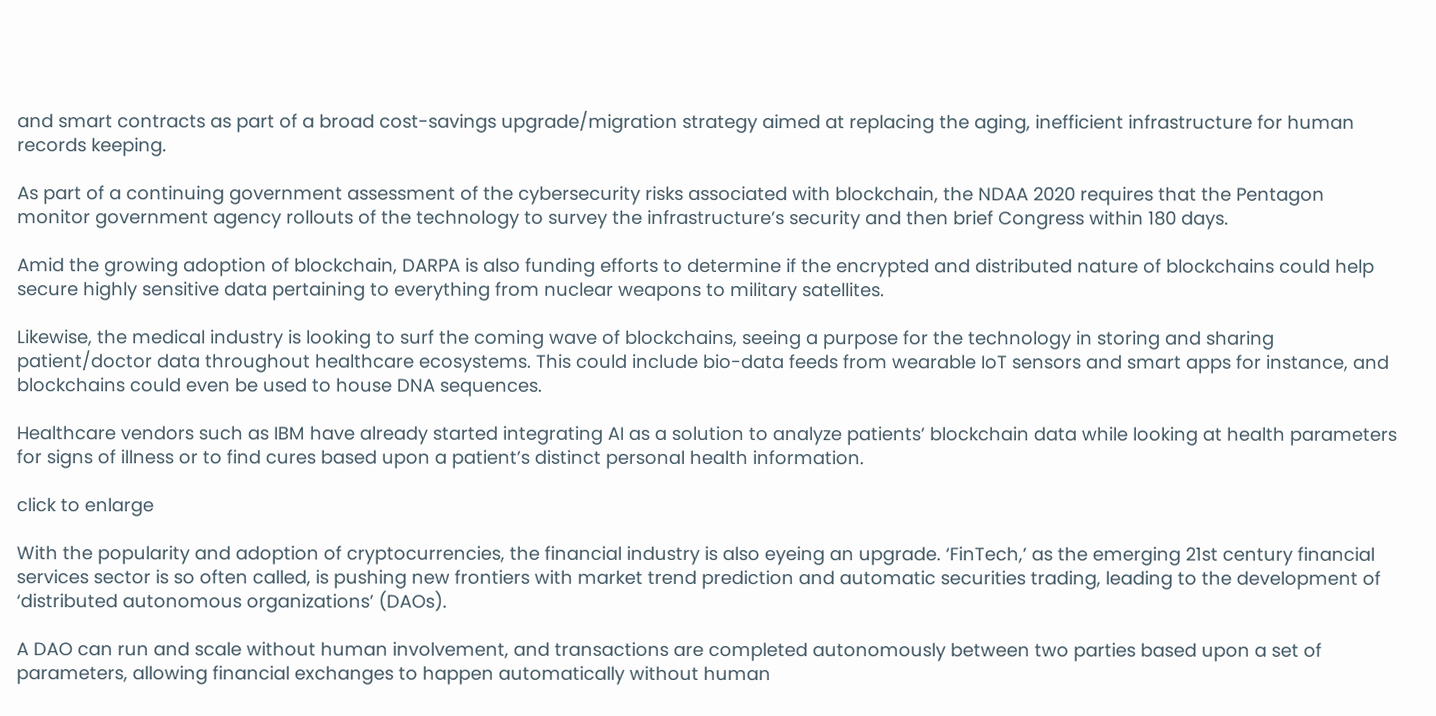and smart contracts as part of a broad cost-savings upgrade/migration strategy aimed at replacing the aging, inefficient infrastructure for human records keeping.

As part of a continuing government assessment of the cybersecurity risks associated with blockchain, the NDAA 2020 requires that the Pentagon monitor government agency rollouts of the technology to survey the infrastructure’s security and then brief Congress within 180 days.

Amid the growing adoption of blockchain, DARPA is also funding efforts to determine if the encrypted and distributed nature of blockchains could help secure highly sensitive data pertaining to everything from nuclear weapons to military satellites.

Likewise, the medical industry is looking to surf the coming wave of blockchains, seeing a purpose for the technology in storing and sharing patient/doctor data throughout healthcare ecosystems. This could include bio-data feeds from wearable IoT sensors and smart apps for instance, and blockchains could even be used to house DNA sequences.

Healthcare vendors such as IBM have already started integrating AI as a solution to analyze patients’ blockchain data while looking at health parameters for signs of illness or to find cures based upon a patient’s distinct personal health information.

click to enlarge

With the popularity and adoption of cryptocurrencies, the financial industry is also eyeing an upgrade. ‘FinTech,’ as the emerging 21st century financial services sector is so often called, is pushing new frontiers with market trend prediction and automatic securities trading, leading to the development of ‘distributed autonomous organizations’ (DAOs).

A DAO can run and scale without human involvement, and transactions are completed autonomously between two parties based upon a set of parameters, allowing financial exchanges to happen automatically without human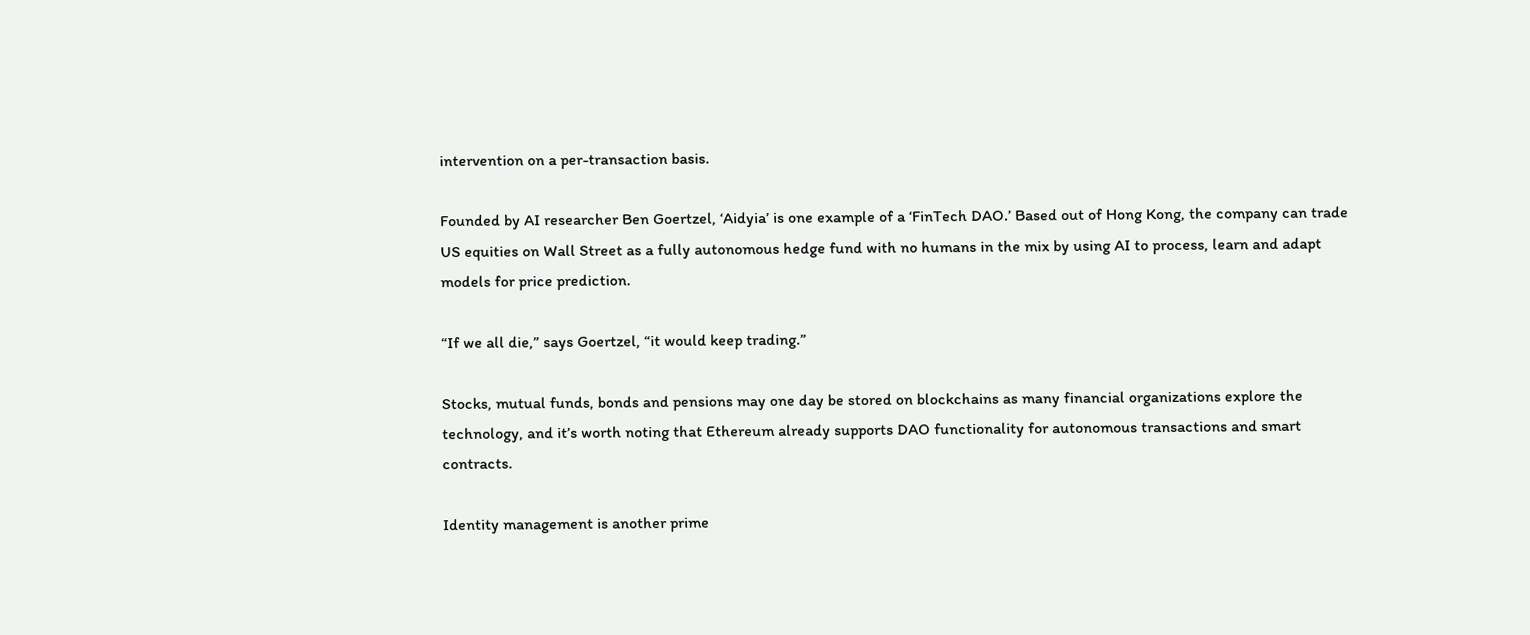intervention on a per-transaction basis.

Founded by AI researcher Ben Goertzel, ‘Aidyia’ is one example of a ‘FinTech DAO.’ Based out of Hong Kong, the company can trade US equities on Wall Street as a fully autonomous hedge fund with no humans in the mix by using AI to process, learn and adapt models for price prediction.

“If we all die,” says Goertzel, “it would keep trading.”

Stocks, mutual funds, bonds and pensions may one day be stored on blockchains as many financial organizations explore the technology, and it’s worth noting that Ethereum already supports DAO functionality for autonomous transactions and smart contracts.

Identity management is another prime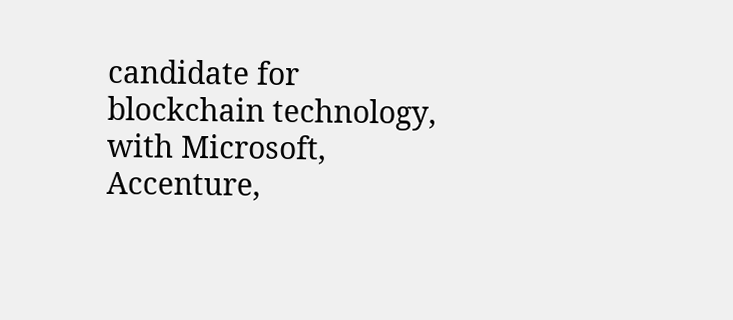candidate for blockchain technology, with Microsoft, Accenture,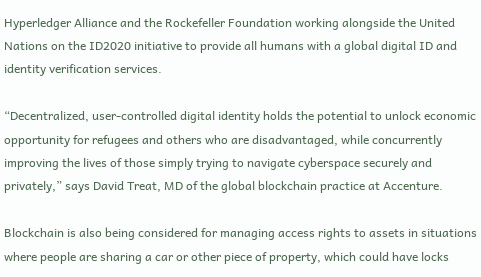Hyperledger Alliance and the Rockefeller Foundation working alongside the United Nations on the ID2020 initiative to provide all humans with a global digital ID and identity verification services.

“Decentralized, user-controlled digital identity holds the potential to unlock economic opportunity for refugees and others who are disadvantaged, while concurrently improving the lives of those simply trying to navigate cyberspace securely and privately,” says David Treat, MD of the global blockchain practice at Accenture.

Blockchain is also being considered for managing access rights to assets in situations where people are sharing a car or other piece of property, which could have locks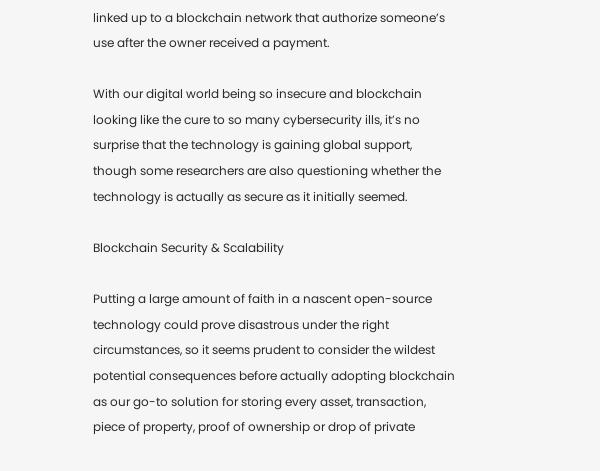linked up to a blockchain network that authorize someone’s use after the owner received a payment.

With our digital world being so insecure and blockchain looking like the cure to so many cybersecurity ills, it’s no surprise that the technology is gaining global support, though some researchers are also questioning whether the technology is actually as secure as it initially seemed.

Blockchain Security & Scalability

Putting a large amount of faith in a nascent open-source technology could prove disastrous under the right circumstances, so it seems prudent to consider the wildest potential consequences before actually adopting blockchain as our go-to solution for storing every asset, transaction, piece of property, proof of ownership or drop of private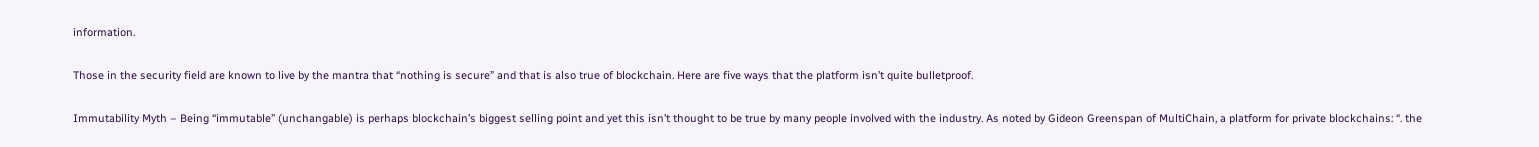information.

Those in the security field are known to live by the mantra that “nothing is secure” and that is also true of blockchain. Here are five ways that the platform isn’t quite bulletproof.

Immutability Myth – Being “immutable” (unchangable) is perhaps blockchain’s biggest selling point and yet this isn’t thought to be true by many people involved with the industry. As noted by Gideon Greenspan of MultiChain, a platform for private blockchains: “. the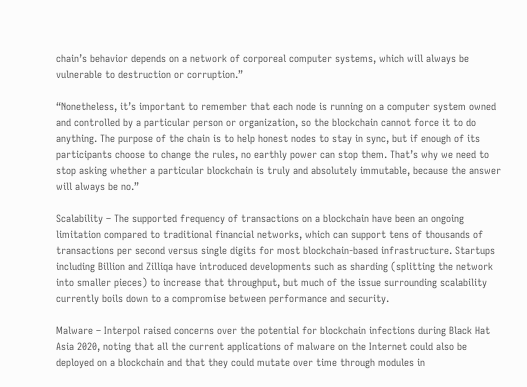chain’s behavior depends on a network of corporeal computer systems, which will always be vulnerable to destruction or corruption.”

“Nonetheless, it’s important to remember that each node is running on a computer system owned and controlled by a particular person or organization, so the blockchain cannot force it to do anything. The purpose of the chain is to help honest nodes to stay in sync, but if enough of its participants choose to change the rules, no earthly power can stop them. That’s why we need to stop asking whether a particular blockchain is truly and absolutely immutable, because the answer will always be no.”

Scalability – The supported frequency of transactions on a blockchain have been an ongoing limitation compared to traditional financial networks, which can support tens of thousands of transactions per second versus single digits for most blockchain-based infrastructure. Startups including Billion and Zilliqa have introduced developments such as sharding (splitting the network into smaller pieces) to increase that throughput, but much of the issue surrounding scalability currently boils down to a compromise between performance and security.

Malware – Interpol raised concerns over the potential for blockchain infections during Black Hat Asia 2020, noting that all the current applications of malware on the Internet could also be deployed on a blockchain and that they could mutate over time through modules in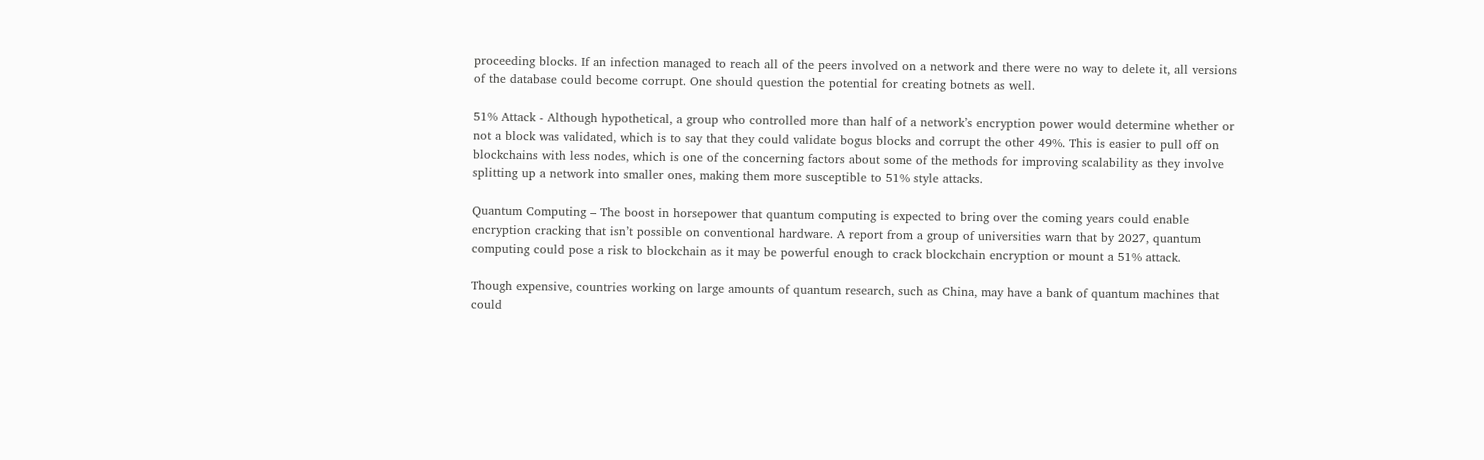proceeding blocks. If an infection managed to reach all of the peers involved on a network and there were no way to delete it, all versions of the database could become corrupt. One should question the potential for creating botnets as well.

51% Attack - Although hypothetical, a group who controlled more than half of a network’s encryption power would determine whether or not a block was validated, which is to say that they could validate bogus blocks and corrupt the other 49%. This is easier to pull off on blockchains with less nodes, which is one of the concerning factors about some of the methods for improving scalability as they involve splitting up a network into smaller ones, making them more susceptible to 51% style attacks.

Quantum Computing – The boost in horsepower that quantum computing is expected to bring over the coming years could enable encryption cracking that isn’t possible on conventional hardware. A report from a group of universities warn that by 2027, quantum computing could pose a risk to blockchain as it may be powerful enough to crack blockchain encryption or mount a 51% attack.

Though expensive, countries working on large amounts of quantum research, such as China, may have a bank of quantum machines that could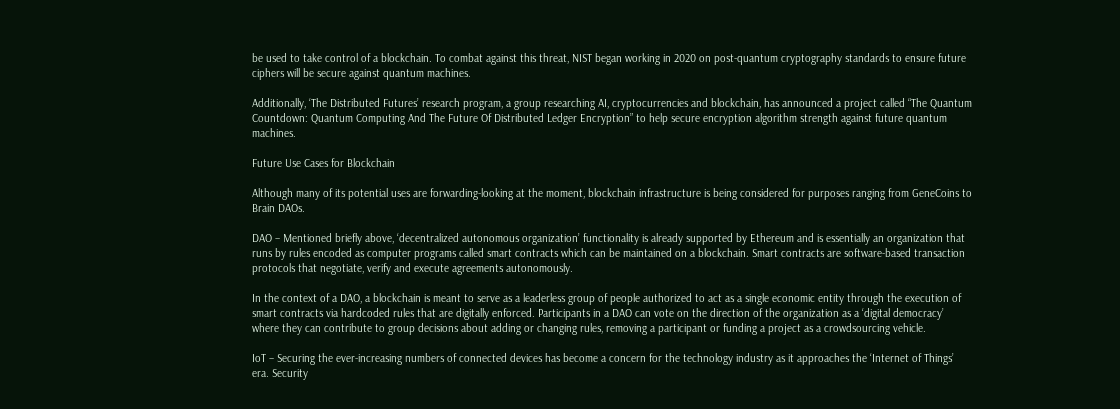be used to take control of a blockchain. To combat against this threat, NIST began working in 2020 on post-quantum cryptography standards to ensure future ciphers will be secure against quantum machines.

Additionally, ‘The Distributed Futures’ research program, a group researching AI, cryptocurrencies and blockchain, has announced a project called “The Quantum Countdown: Quantum Computing And The Future Of Distributed Ledger Encryption” to help secure encryption algorithm strength against future quantum machines.

Future Use Cases for Blockchain

Although many of its potential uses are forwarding-looking at the moment, blockchain infrastructure is being considered for purposes ranging from GeneCoins to Brain DAOs.

DAO – Mentioned briefly above, ‘decentralized autonomous organization’ functionality is already supported by Ethereum and is essentially an organization that runs by rules encoded as computer programs called smart contracts which can be maintained on a blockchain. Smart contracts are software-based transaction protocols that negotiate, verify and execute agreements autonomously.

In the context of a DAO, a blockchain is meant to serve as a leaderless group of people authorized to act as a single economic entity through the execution of smart contracts via hardcoded rules that are digitally enforced. Participants in a DAO can vote on the direction of the organization as a ‘digital democracy’ where they can contribute to group decisions about adding or changing rules, removing a participant or funding a project as a crowdsourcing vehicle.

IoT – Securing the ever-increasing numbers of connected devices has become a concern for the technology industry as it approaches the ‘Internet of Things’ era. Security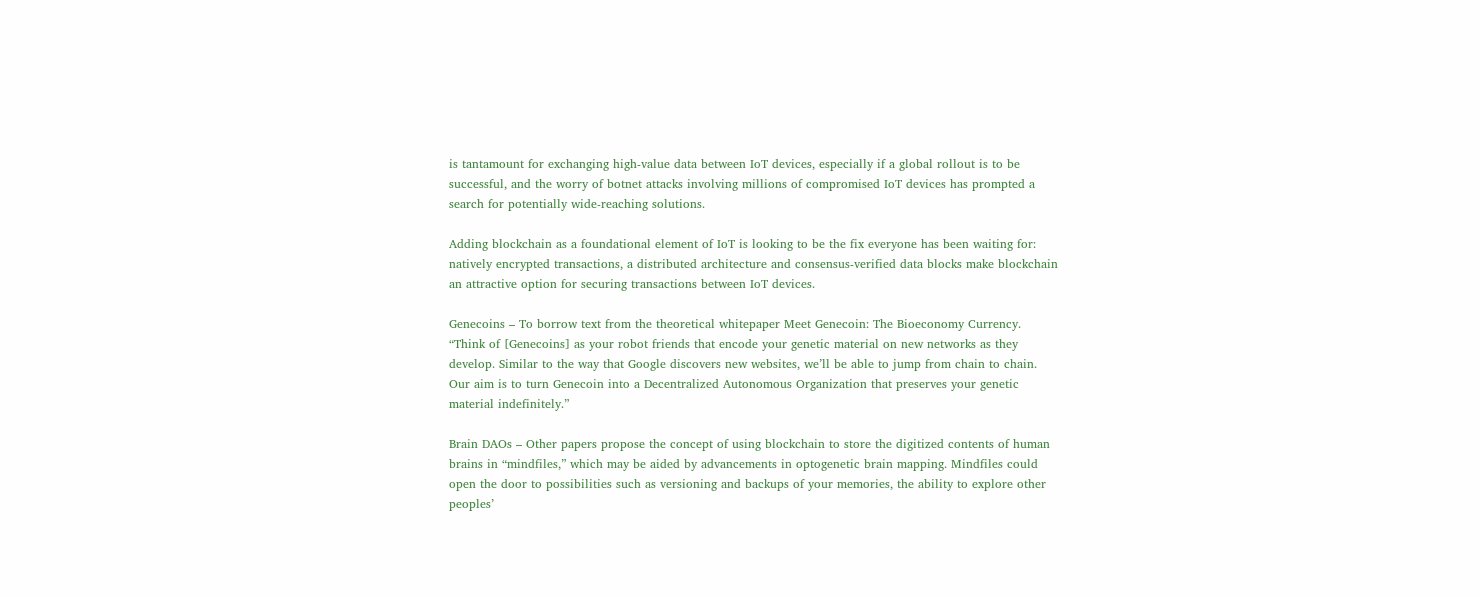is tantamount for exchanging high-value data between IoT devices, especially if a global rollout is to be successful, and the worry of botnet attacks involving millions of compromised IoT devices has prompted a search for potentially wide-reaching solutions.

Adding blockchain as a foundational element of IoT is looking to be the fix everyone has been waiting for: natively encrypted transactions, a distributed architecture and consensus-verified data blocks make blockchain an attractive option for securing transactions between IoT devices.

Genecoins – To borrow text from the theoretical whitepaper Meet Genecoin: The Bioeconomy Currency. “Think of [Genecoins] as your robot friends that encode your genetic material on new networks as they develop. Similar to the way that Google discovers new websites, we’ll be able to jump from chain to chain. Our aim is to turn Genecoin into a Decentralized Autonomous Organization that preserves your genetic material indefinitely.”

Brain DAOs – Other papers propose the concept of using blockchain to store the digitized contents of human brains in “mindfiles,” which may be aided by advancements in optogenetic brain mapping. Mindfiles could open the door to possibilities such as versioning and backups of your memories, the ability to explore other peoples’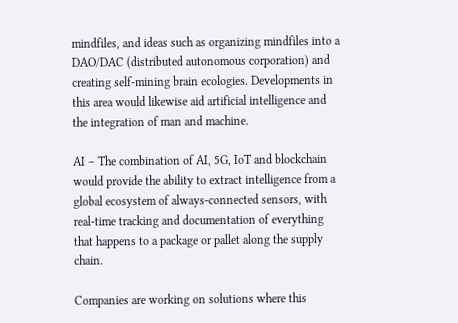mindfiles, and ideas such as organizing mindfiles into a DAO/DAC (distributed autonomous corporation) and creating self-mining brain ecologies. Developments in this area would likewise aid artificial intelligence and the integration of man and machine.

AI – The combination of AI, 5G, IoT and blockchain would provide the ability to extract intelligence from a global ecosystem of always-connected sensors, with real-time tracking and documentation of everything that happens to a package or pallet along the supply chain.

Companies are working on solutions where this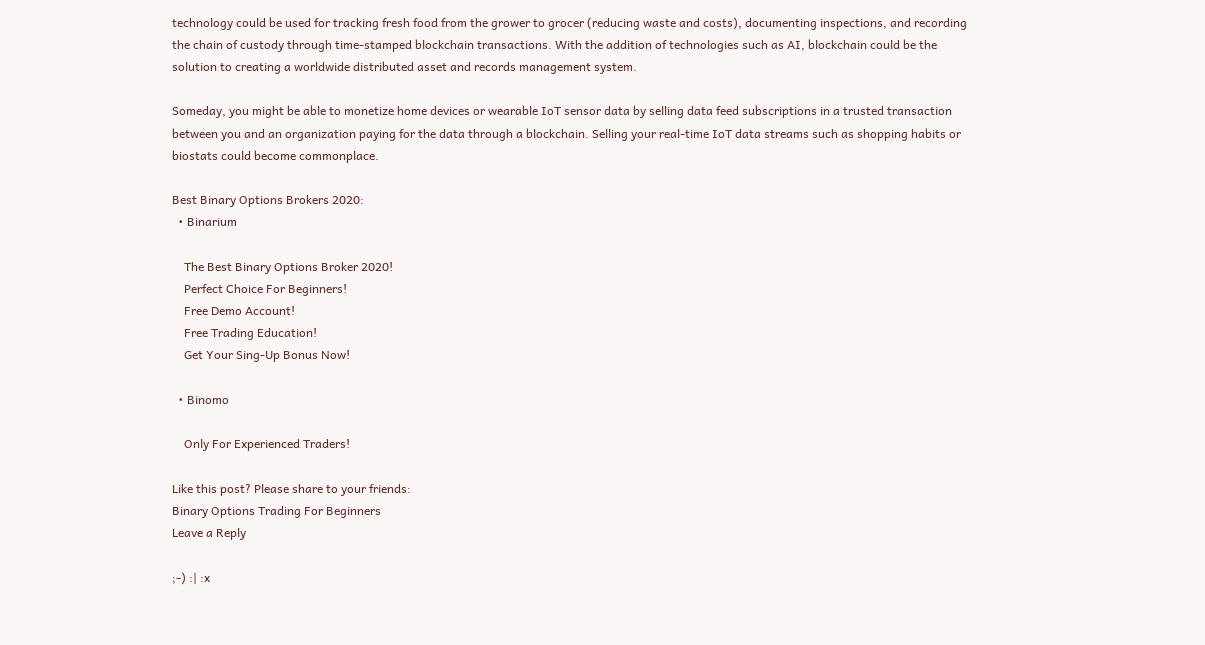technology could be used for tracking fresh food from the grower to grocer (reducing waste and costs), documenting inspections, and recording the chain of custody through time-stamped blockchain transactions. With the addition of technologies such as AI, blockchain could be the solution to creating a worldwide distributed asset and records management system.

Someday, you might be able to monetize home devices or wearable IoT sensor data by selling data feed subscriptions in a trusted transaction between you and an organization paying for the data through a blockchain. Selling your real-time IoT data streams such as shopping habits or biostats could become commonplace.

Best Binary Options Brokers 2020:
  • Binarium

    The Best Binary Options Broker 2020!
    Perfect Choice For Beginners!
    Free Demo Account!
    Free Trading Education!
    Get Your Sing-Up Bonus Now!

  • Binomo

    Only For Experienced Traders!

Like this post? Please share to your friends:
Binary Options Trading For Beginners
Leave a Reply

;-) :| :x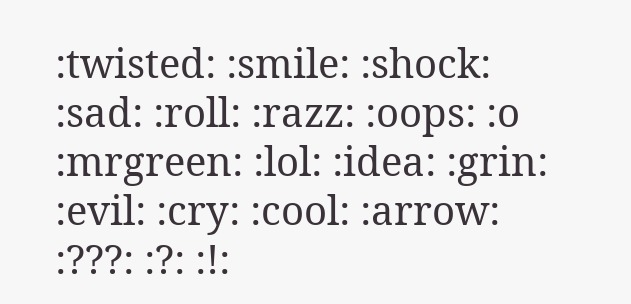:twisted: :smile: :shock: :sad: :roll: :razz: :oops: :o :mrgreen: :lol: :idea: :grin: :evil: :cry: :cool: :arrow: :???: :?: :!: